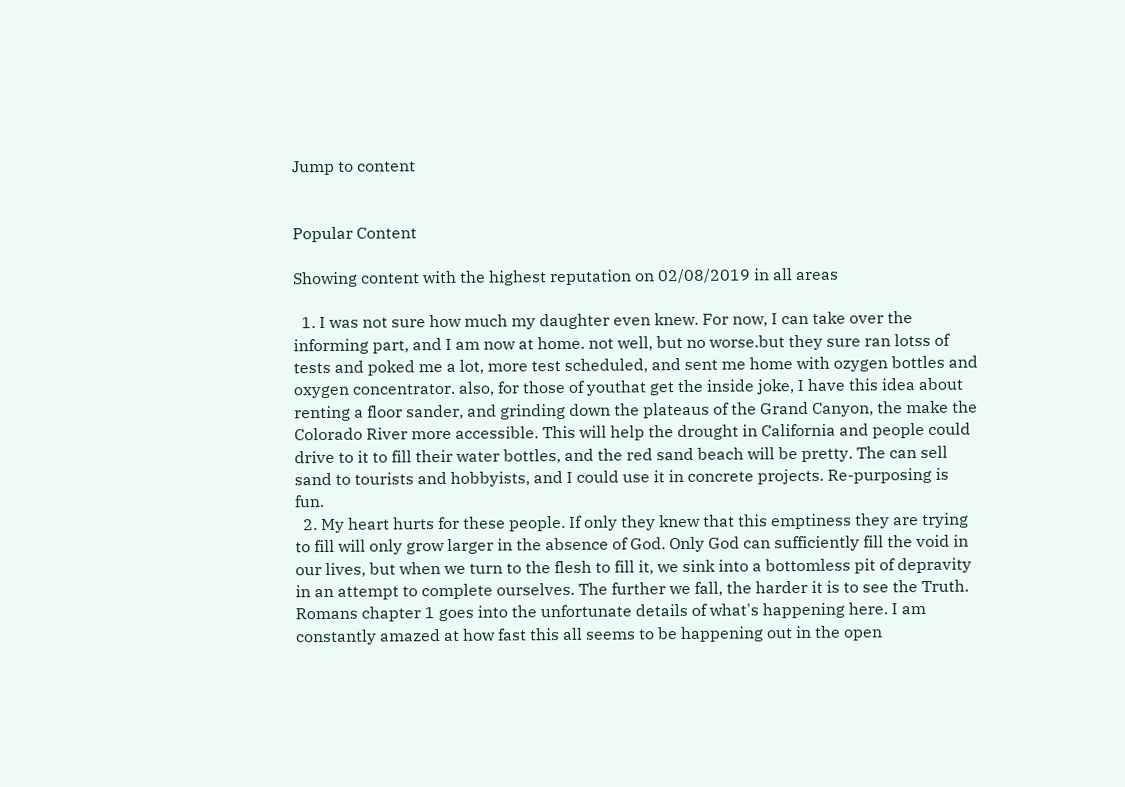Jump to content


Popular Content

Showing content with the highest reputation on 02/08/2019 in all areas

  1. I was not sure how much my daughter even knew. For now, I can take over the informing part, and I am now at home. not well, but no worse.but they sure ran lotss of tests and poked me a lot, more test scheduled, and sent me home with ozygen bottles and oxygen concentrator. also, for those of youthat get the inside joke, I have this idea about renting a floor sander, and grinding down the plateaus of the Grand Canyon, the make the Colorado River more accessible. This will help the drought in California and people could drive to it to fill their water bottles, and the red sand beach will be pretty. The can sell sand to tourists and hobbyists, and I could use it in concrete projects. Re-purposing is fun.
  2. My heart hurts for these people. If only they knew that this emptiness they are trying to fill will only grow larger in the absence of God. Only God can sufficiently fill the void in our lives, but when we turn to the flesh to fill it, we sink into a bottomless pit of depravity in an attempt to complete ourselves. The further we fall, the harder it is to see the Truth. Romans chapter 1 goes into the unfortunate details of what's happening here. I am constantly amazed at how fast this all seems to be happening out in the open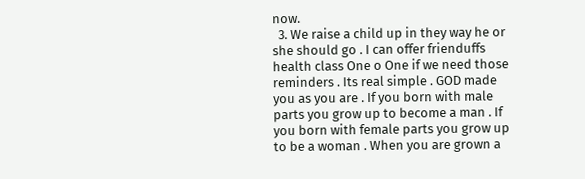now.
  3. We raise a child up in they way he or she should go . I can offer frienduffs health class One o One if we need those reminders . Its real simple . GOD made you as you are . If you born with male parts you grow up to become a man . If you born with female parts you grow up to be a woman . When you are grown a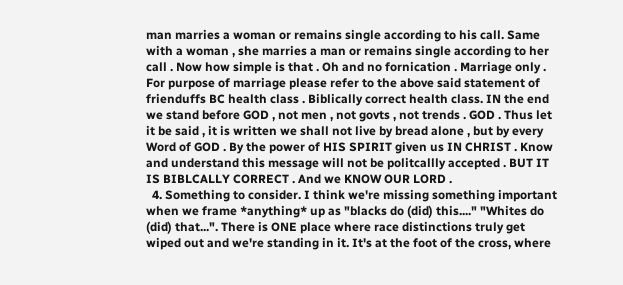man marries a woman or remains single according to his call. Same with a woman , she marries a man or remains single according to her call . Now how simple is that . Oh and no fornication . Marriage only . For purpose of marriage please refer to the above said statement of frienduffs BC health class . Biblically correct health class. IN the end we stand before GOD , not men , not govts , not trends . GOD . Thus let it be said , it is written we shall not live by bread alone , but by every Word of GOD . By the power of HIS SPIRIT given us IN CHRIST . Know and understand this message will not be politcallly accepted . BUT IT IS BIBLCALLY CORRECT . And we KNOW OUR LORD .
  4. Something to consider. I think we're missing something important when we frame *anything* up as "blacks do (did) this...." "Whites do (did) that...". There is ONE place where race distinctions truly get wiped out and we're standing in it. It's at the foot of the cross, where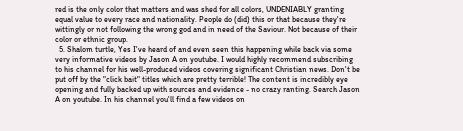red is the only color that matters and was shed for all colors, UNDENIABLY granting equal value to every race and nationality. People do (did) this or that because they're wittingly or not following the wrong god and in need of the Saviour. Not because of their color or ethnic group.
  5. Shalom turtle, Yes I've heard of and even seen this happening while back via some very informative videos by Jason A on youtube. I would highly recommend subscribing to his channel for his well-produced videos covering significant Christian news. Don't be put off by the "click bait" titles which are pretty terrible! The content is incredibly eye opening and fully backed up with sources and evidence - no crazy ranting. Search Jason A on youtube. In his channel you'll find a few videos on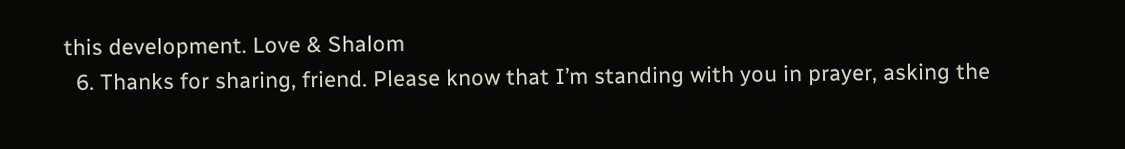this development. Love & Shalom
  6. Thanks for sharing, friend. Please know that I’m standing with you in prayer, asking the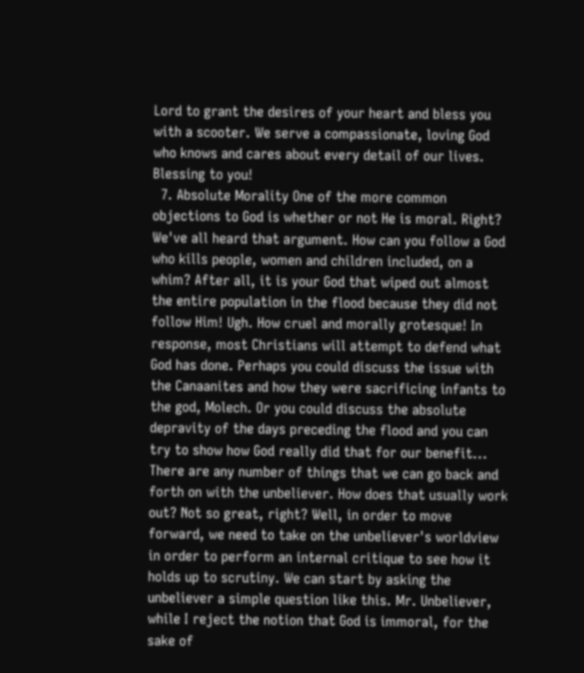Lord to grant the desires of your heart and bless you with a scooter. We serve a compassionate, loving God who knows and cares about every detail of our lives. Blessing to you!
  7. Absolute Morality One of the more common objections to God is whether or not He is moral. Right? We've all heard that argument. How can you follow a God who kills people, women and children included, on a whim? After all, it is your God that wiped out almost the entire population in the flood because they did not follow Him! Ugh. How cruel and morally grotesque! In response, most Christians will attempt to defend what God has done. Perhaps you could discuss the issue with the Canaanites and how they were sacrificing infants to the god, Molech. Or you could discuss the absolute depravity of the days preceding the flood and you can try to show how God really did that for our benefit... There are any number of things that we can go back and forth on with the unbeliever. How does that usually work out? Not so great, right? Well, in order to move forward, we need to take on the unbeliever's worldview in order to perform an internal critique to see how it holds up to scrutiny. We can start by asking the unbeliever a simple question like this. Mr. Unbeliever, while I reject the notion that God is immoral, for the sake of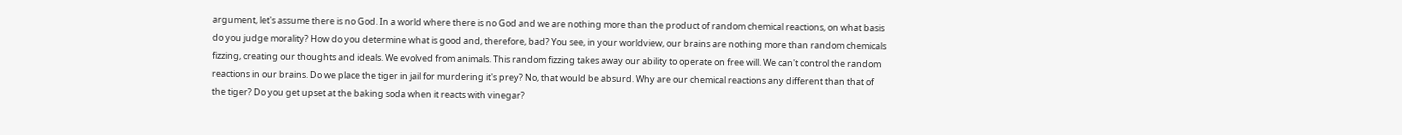argument, let's assume there is no God. In a world where there is no God and we are nothing more than the product of random chemical reactions, on what basis do you judge morality? How do you determine what is good and, therefore, bad? You see, in your worldview, our brains are nothing more than random chemicals fizzing, creating our thoughts and ideals. We evolved from animals. This random fizzing takes away our ability to operate on free will. We can't control the random reactions in our brains. Do we place the tiger in jail for murdering it's prey? No, that would be absurd. Why are our chemical reactions any different than that of the tiger? Do you get upset at the baking soda when it reacts with vinegar?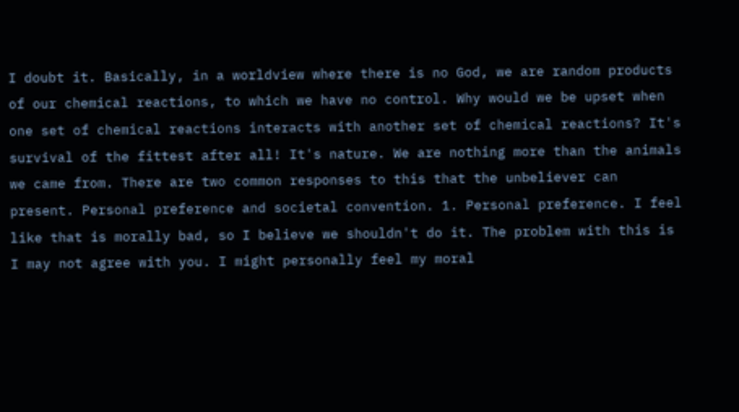I doubt it. Basically, in a worldview where there is no God, we are random products of our chemical reactions, to which we have no control. Why would we be upset when one set of chemical reactions interacts with another set of chemical reactions? It's survival of the fittest after all! It's nature. We are nothing more than the animals we came from. There are two common responses to this that the unbeliever can present. Personal preference and societal convention. 1. Personal preference. I feel like that is morally bad, so I believe we shouldn't do it. The problem with this is I may not agree with you. I might personally feel my moral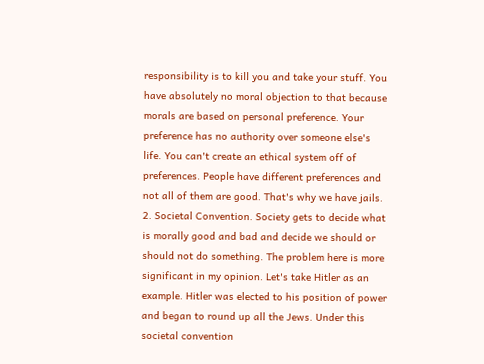responsibility is to kill you and take your stuff. You have absolutely no moral objection to that because morals are based on personal preference. Your preference has no authority over someone else's life. You can't create an ethical system off of preferences. People have different preferences and not all of them are good. That's why we have jails. 2. Societal Convention. Society gets to decide what is morally good and bad and decide we should or should not do something. The problem here is more significant in my opinion. Let's take Hitler as an example. Hitler was elected to his position of power and began to round up all the Jews. Under this societal convention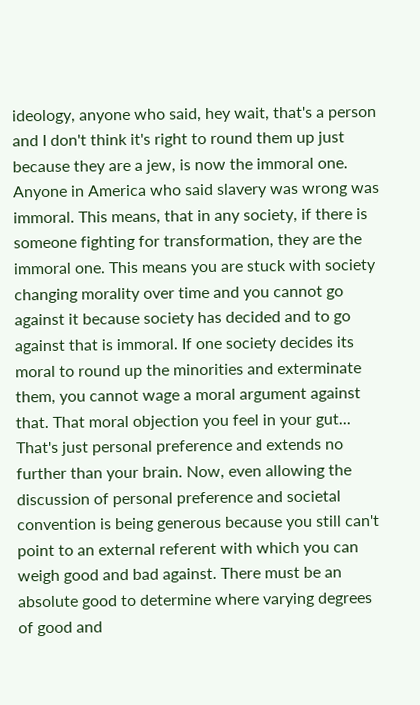ideology, anyone who said, hey wait, that's a person and I don't think it's right to round them up just because they are a jew, is now the immoral one. Anyone in America who said slavery was wrong was immoral. This means, that in any society, if there is someone fighting for transformation, they are the immoral one. This means you are stuck with society changing morality over time and you cannot go against it because society has decided and to go against that is immoral. If one society decides its moral to round up the minorities and exterminate them, you cannot wage a moral argument against that. That moral objection you feel in your gut... That's just personal preference and extends no further than your brain. Now, even allowing the discussion of personal preference and societal convention is being generous because you still can't point to an external referent with which you can weigh good and bad against. There must be an absolute good to determine where varying degrees of good and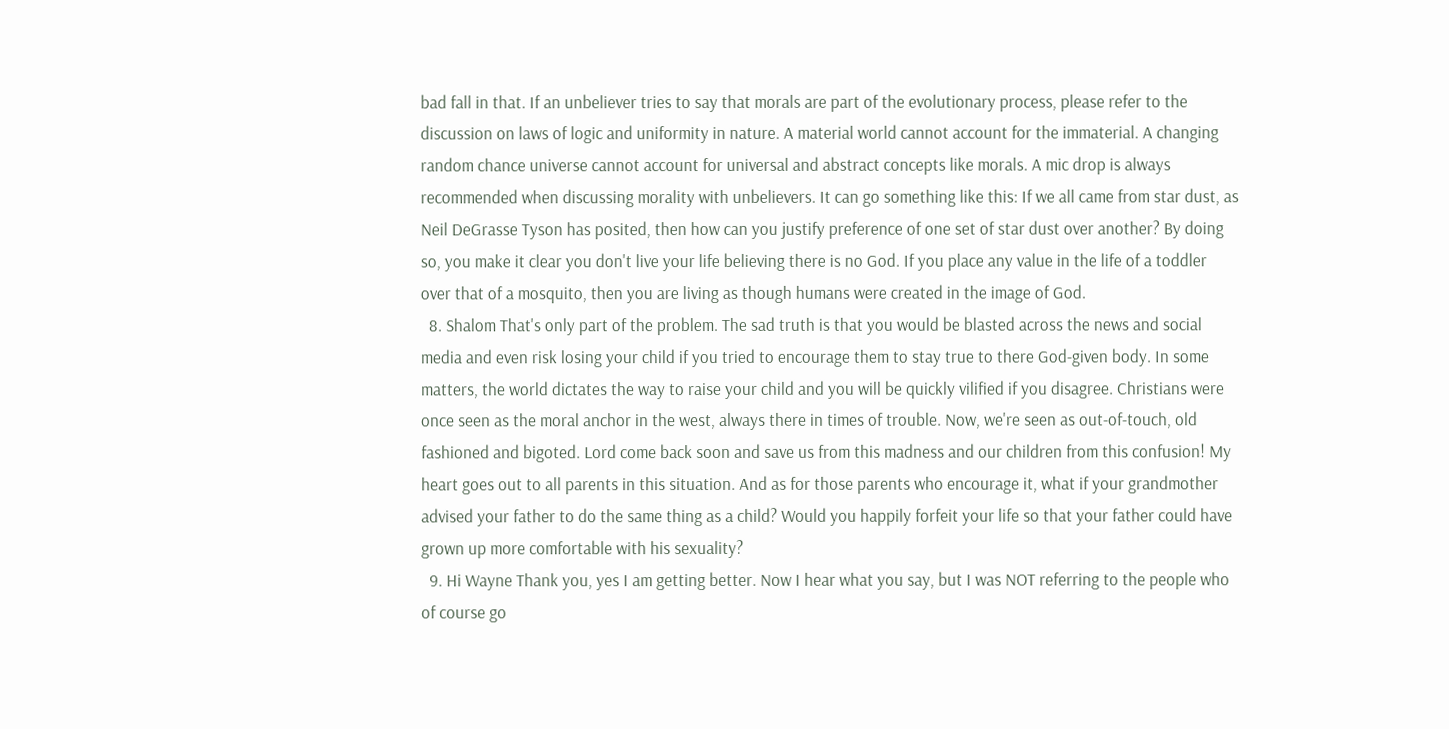bad fall in that. If an unbeliever tries to say that morals are part of the evolutionary process, please refer to the discussion on laws of logic and uniformity in nature. A material world cannot account for the immaterial. A changing random chance universe cannot account for universal and abstract concepts like morals. A mic drop is always recommended when discussing morality with unbelievers. It can go something like this: If we all came from star dust, as Neil DeGrasse Tyson has posited, then how can you justify preference of one set of star dust over another? By doing so, you make it clear you don't live your life believing there is no God. If you place any value in the life of a toddler over that of a mosquito, then you are living as though humans were created in the image of God.
  8. Shalom That's only part of the problem. The sad truth is that you would be blasted across the news and social media and even risk losing your child if you tried to encourage them to stay true to there God-given body. In some matters, the world dictates the way to raise your child and you will be quickly vilified if you disagree. Christians were once seen as the moral anchor in the west, always there in times of trouble. Now, we're seen as out-of-touch, old fashioned and bigoted. Lord come back soon and save us from this madness and our children from this confusion! My heart goes out to all parents in this situation. And as for those parents who encourage it, what if your grandmother advised your father to do the same thing as a child? Would you happily forfeit your life so that your father could have grown up more comfortable with his sexuality?
  9. Hi Wayne Thank you, yes I am getting better. Now I hear what you say, but I was NOT referring to the people who of course go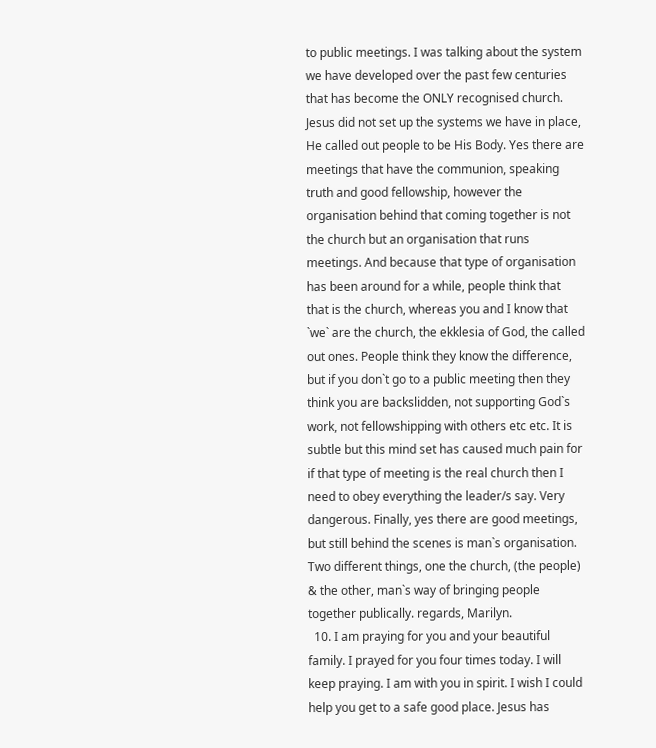to public meetings. I was talking about the system we have developed over the past few centuries that has become the ONLY recognised church. Jesus did not set up the systems we have in place, He called out people to be His Body. Yes there are meetings that have the communion, speaking truth and good fellowship, however the organisation behind that coming together is not the church but an organisation that runs meetings. And because that type of organisation has been around for a while, people think that that is the church, whereas you and I know that `we` are the church, the ekklesia of God, the called out ones. People think they know the difference, but if you don`t go to a public meeting then they think you are backslidden, not supporting God`s work, not fellowshipping with others etc etc. It is subtle but this mind set has caused much pain for if that type of meeting is the real church then I need to obey everything the leader/s say. Very dangerous. Finally, yes there are good meetings, but still behind the scenes is man`s organisation. Two different things, one the church, (the people) & the other, man`s way of bringing people together publically. regards, Marilyn.
  10. I am praying for you and your beautiful family. I prayed for you four times today. I will keep praying. I am with you in spirit. I wish I could help you get to a safe good place. Jesus has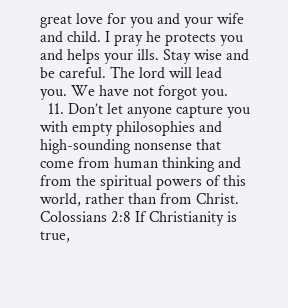great love for you and your wife and child. I pray he protects you and helps your ills. Stay wise and be careful. The lord will lead you. We have not forgot you.
  11. Don’t let anyone capture you with empty philosophies and high-sounding nonsense that come from human thinking and from the spiritual powers of this world, rather than from Christ. Colossians 2:8 If Christianity is true,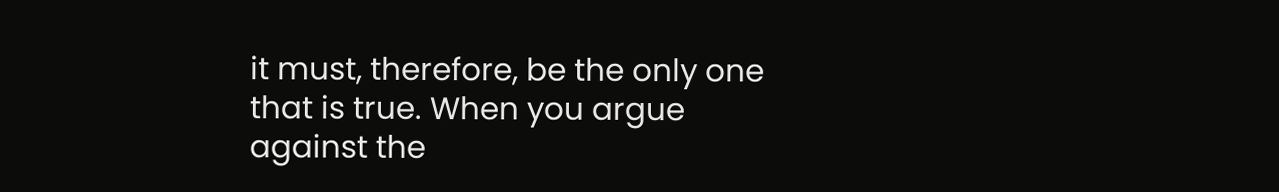it must, therefore, be the only one that is true. When you argue against the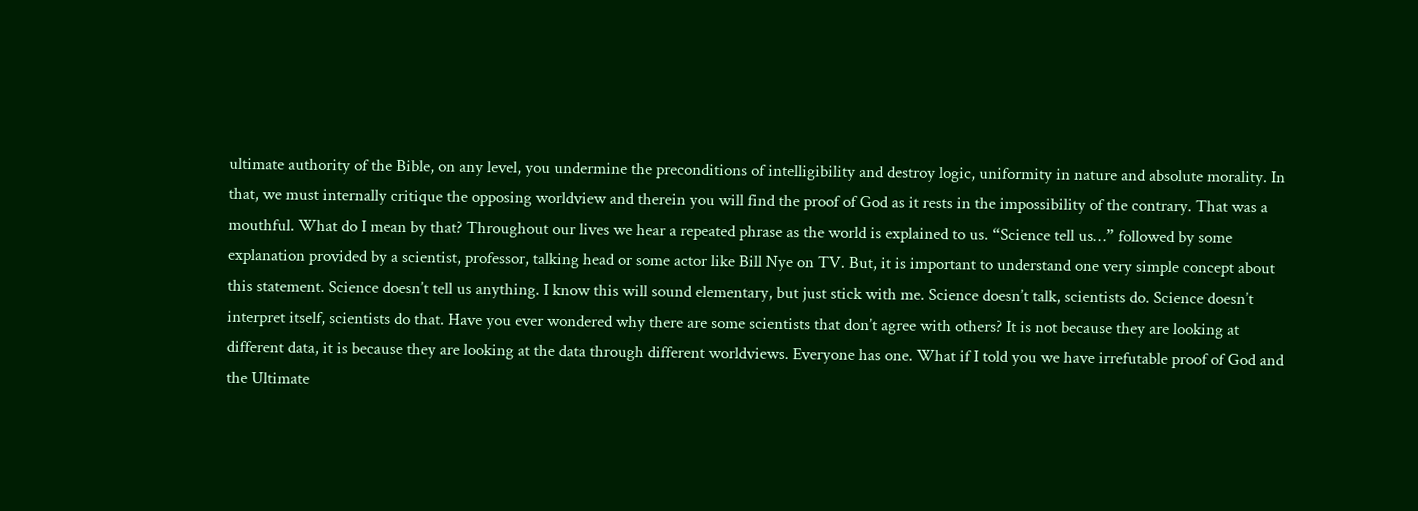ultimate authority of the Bible, on any level, you undermine the preconditions of intelligibility and destroy logic, uniformity in nature and absolute morality. In that, we must internally critique the opposing worldview and therein you will find the proof of God as it rests in the impossibility of the contrary. That was a mouthful. What do I mean by that? Throughout our lives we hear a repeated phrase as the world is explained to us. “Science tell us…” followed by some explanation provided by a scientist, professor, talking head or some actor like Bill Nye on TV. But, it is important to understand one very simple concept about this statement. Science doesn’t tell us anything. I know this will sound elementary, but just stick with me. Science doesn’t talk, scientists do. Science doesn’t interpret itself, scientists do that. Have you ever wondered why there are some scientists that don’t agree with others? It is not because they are looking at different data, it is because they are looking at the data through different worldviews. Everyone has one. What if I told you we have irrefutable proof of God and the Ultimate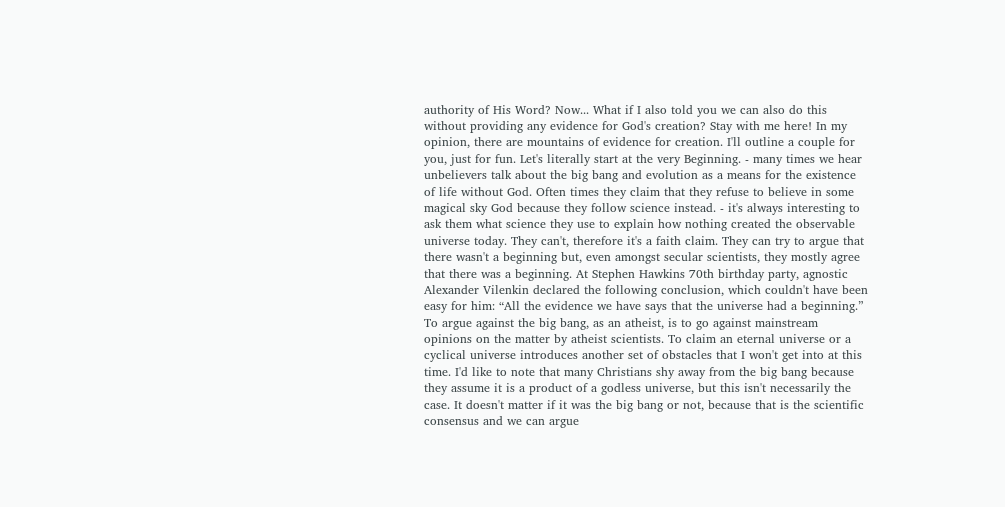authority of His Word? Now... What if I also told you we can also do this without providing any evidence for God's creation? Stay with me here! In my opinion, there are mountains of evidence for creation. I'll outline a couple for you, just for fun. Let's literally start at the very Beginning. - many times we hear unbelievers talk about the big bang and evolution as a means for the existence of life without God. Often times they claim that they refuse to believe in some magical sky God because they follow science instead. - it's always interesting to ask them what science they use to explain how nothing created the observable universe today. They can't, therefore it's a faith claim. They can try to argue that there wasn't a beginning but, even amongst secular scientists, they mostly agree that there was a beginning. At Stephen Hawkins 70th birthday party, agnostic Alexander Vilenkin declared the following conclusion, which couldn't have been easy for him: “All the evidence we have says that the universe had a beginning.” To argue against the big bang, as an atheist, is to go against mainstream opinions on the matter by atheist scientists. To claim an eternal universe or a cyclical universe introduces another set of obstacles that I won't get into at this time. I'd like to note that many Christians shy away from the big bang because they assume it is a product of a godless universe, but this isn't necessarily the case. It doesn't matter if it was the big bang or not, because that is the scientific consensus and we can argue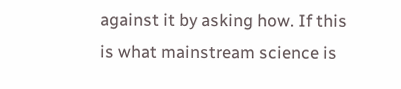against it by asking how. If this is what mainstream science is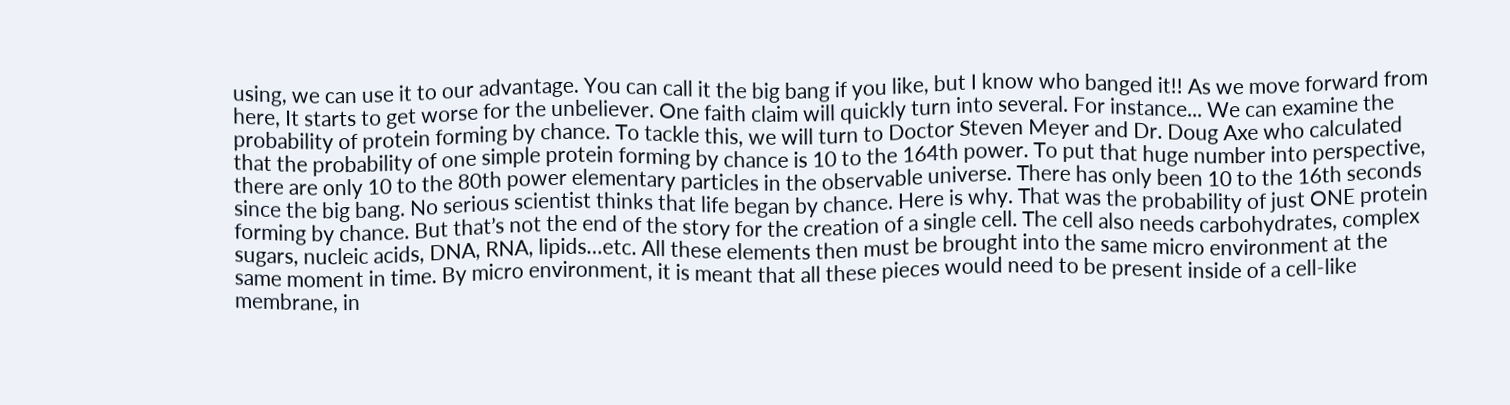using, we can use it to our advantage. You can call it the big bang if you like, but I know who banged it!! As we move forward from here, It starts to get worse for the unbeliever. One faith claim will quickly turn into several. For instance... We can examine the probability of protein forming by chance. To tackle this, we will turn to Doctor Steven Meyer and Dr. Doug Axe who calculated that the probability of one simple protein forming by chance is 10 to the 164th power. To put that huge number into perspective, there are only 10 to the 80th power elementary particles in the observable universe. There has only been 10 to the 16th seconds since the big bang. No serious scientist thinks that life began by chance. Here is why. That was the probability of just ONE protein forming by chance. But that’s not the end of the story for the creation of a single cell. The cell also needs carbohydrates, complex sugars, nucleic acids, DNA, RNA, lipids…etc. All these elements then must be brought into the same micro environment at the same moment in time. By micro environment, it is meant that all these pieces would need to be present inside of a cell-like membrane, in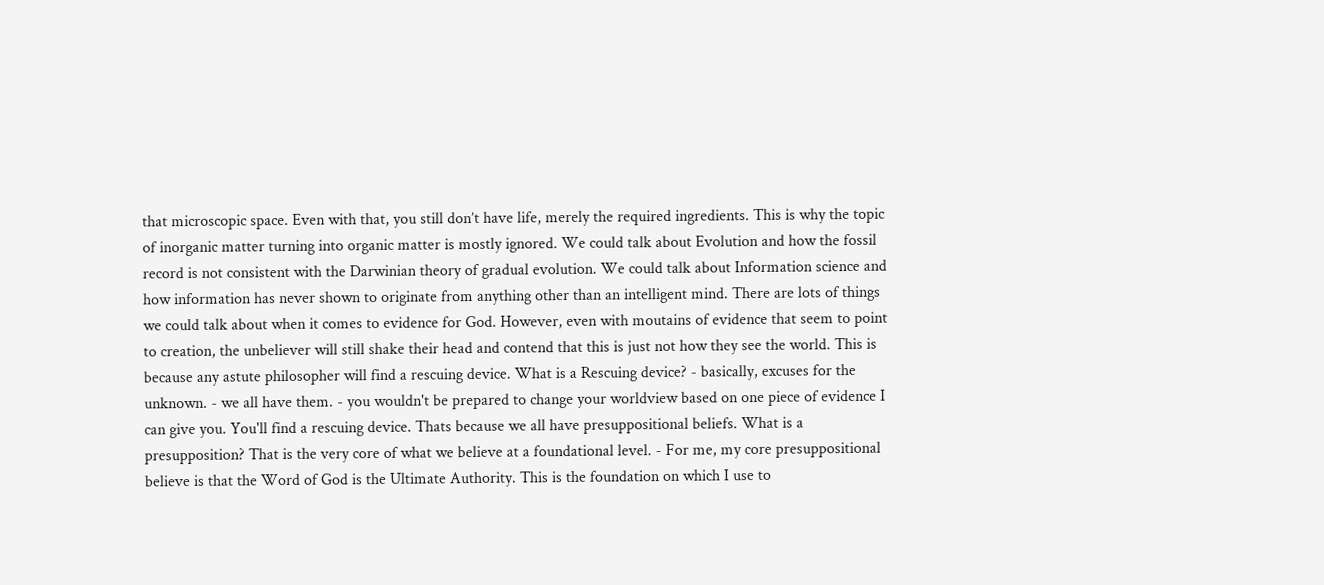that microscopic space. Even with that, you still don’t have life, merely the required ingredients. This is why the topic of inorganic matter turning into organic matter is mostly ignored. We could talk about Evolution and how the fossil record is not consistent with the Darwinian theory of gradual evolution. We could talk about Information science and how information has never shown to originate from anything other than an intelligent mind. There are lots of things we could talk about when it comes to evidence for God. However, even with moutains of evidence that seem to point to creation, the unbeliever will still shake their head and contend that this is just not how they see the world. This is because any astute philosopher will find a rescuing device. What is a Rescuing device? - basically, excuses for the unknown. - we all have them. - you wouldn't be prepared to change your worldview based on one piece of evidence I can give you. You'll find a rescuing device. Thats because we all have presuppositional beliefs. What is a presupposition? That is the very core of what we believe at a foundational level. - For me, my core presuppositional believe is that the Word of God is the Ultimate Authority. This is the foundation on which I use to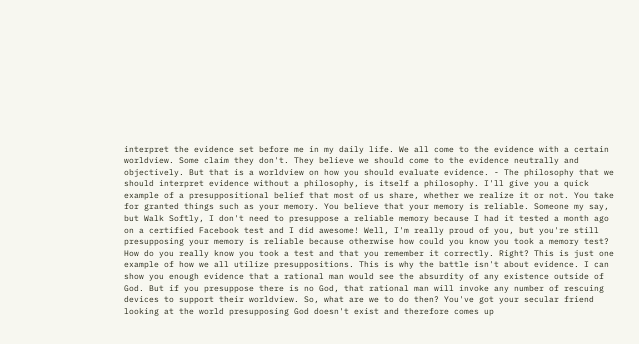interpret the evidence set before me in my daily life. We all come to the evidence with a certain worldview. Some claim they don't. They believe we should come to the evidence neutrally and objectively. But that is a worldview on how you should evaluate evidence. - The philosophy that we should interpret evidence without a philosophy, is itself a philosophy. I'll give you a quick example of a presuppositional belief that most of us share, whether we realize it or not. You take for granted things such as your memory. You believe that your memory is reliable. Someone my say, but Walk Softly, I don't need to presuppose a reliable memory because I had it tested a month ago on a certified Facebook test and I did awesome! Well, I'm really proud of you, but you're still presupposing your memory is reliable because otherwise how could you know you took a memory test? How do you really know you took a test and that you remember it correctly. Right? This is just one example of how we all utilize presuppositions. This is why the battle isn't about evidence. I can show you enough evidence that a rational man would see the absurdity of any existence outside of God. But if you presuppose there is no God, that rational man will invoke any number of rescuing devices to support their worldview. So, what are we to do then? You've got your secular friend looking at the world presupposing God doesn't exist and therefore comes up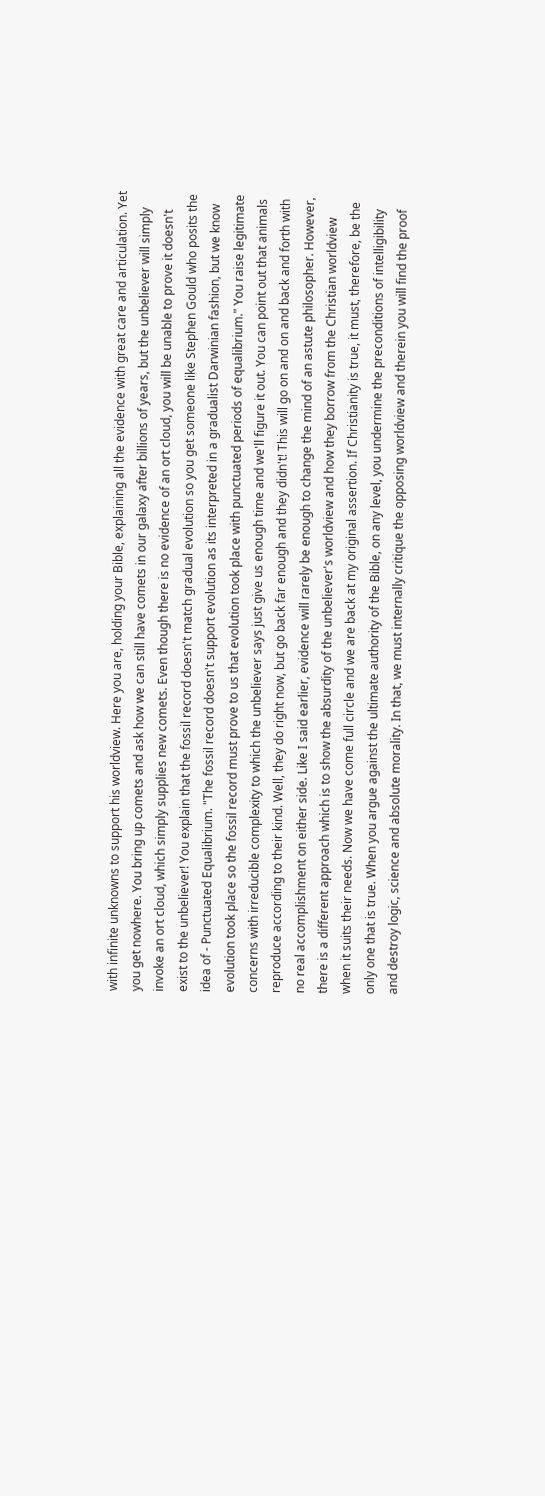with infinite unknowns to support his worldview. Here you are, holding your Bible, explaining all the evidence with great care and articulation. Yet you get nowhere. You bring up comets and ask how we can still have comets in our galaxy after billions of years, but the unbeliever will simply invoke an ort cloud, which simply supplies new comets. Even though there is no evidence of an ort cloud, you will be unable to prove it doesn't exist to the unbeliever! You explain that the fossil record doesn't match gradual evolution so you get someone like Stephen Gould who posits the idea of - Punctuated Equalibrium. "The fossil record doesn't support evolution as its interpreted in a gradualist Darwinian fashion, but we know evolution took place so the fossil record must prove to us that evolution took place with punctuated periods of equalibrium." You raise legitimate concerns with irreducible complexity to which the unbeliever says just give us enough time and we'll figure it out. You can point out that animals reproduce according to their kind. Well, they do right now, but go back far enough and they didn't! This will go on and on and back and forth with no real accomplishment on either side. Like I said earlier, evidence will rarely be enough to change the mind of an astute philosopher. However, there is a different approach which is to show the absurdity of the unbeliever's worldview and how they borrow from the Christian worldview when it suits their needs. Now we have come full circle and we are back at my original assertion. If Christianity is true, it must, therefore, be the only one that is true. When you argue against the ultimate authority of the Bible, on any level, you undermine the preconditions of intelligibility and destroy logic, science and absolute morality. In that, we must internally critique the opposing worldview and therein you will find the proof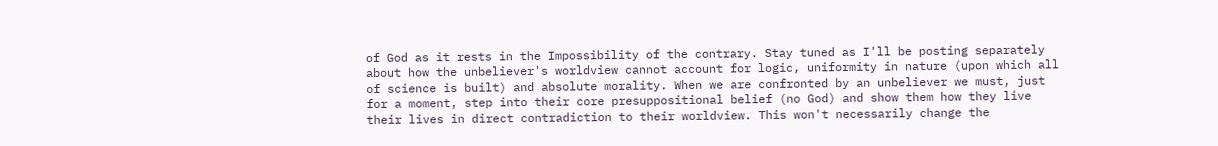of God as it rests in the Impossibility of the contrary. Stay tuned as I'll be posting separately about how the unbeliever's worldview cannot account for logic, uniformity in nature (upon which all of science is built) and absolute morality. When we are confronted by an unbeliever we must, just for a moment, step into their core presuppositional belief (no God) and show them how they live their lives in direct contradiction to their worldview. This won't necessarily change the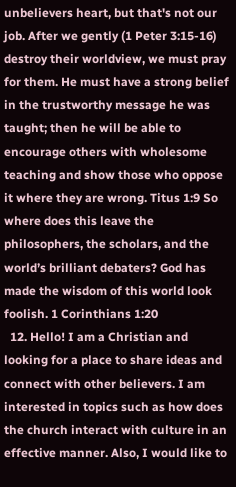unbelievers heart, but that's not our job. After we gently (1 Peter 3:15-16) destroy their worldview, we must pray for them. He must have a strong belief in the trustworthy message he was taught; then he will be able to encourage others with wholesome teaching and show those who oppose it where they are wrong. Titus 1:9 So where does this leave the philosophers, the scholars, and the world’s brilliant debaters? God has made the wisdom of this world look foolish. 1 Corinthians 1:20
  12. Hello! I am a Christian and looking for a place to share ideas and connect with other believers. I am interested in topics such as how does the church interact with culture in an effective manner. Also, I would like to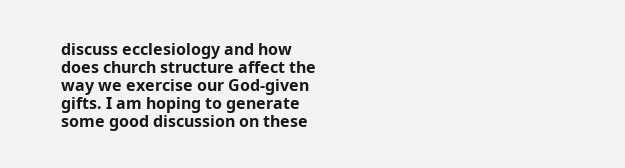discuss ecclesiology and how does church structure affect the way we exercise our God-given gifts. I am hoping to generate some good discussion on these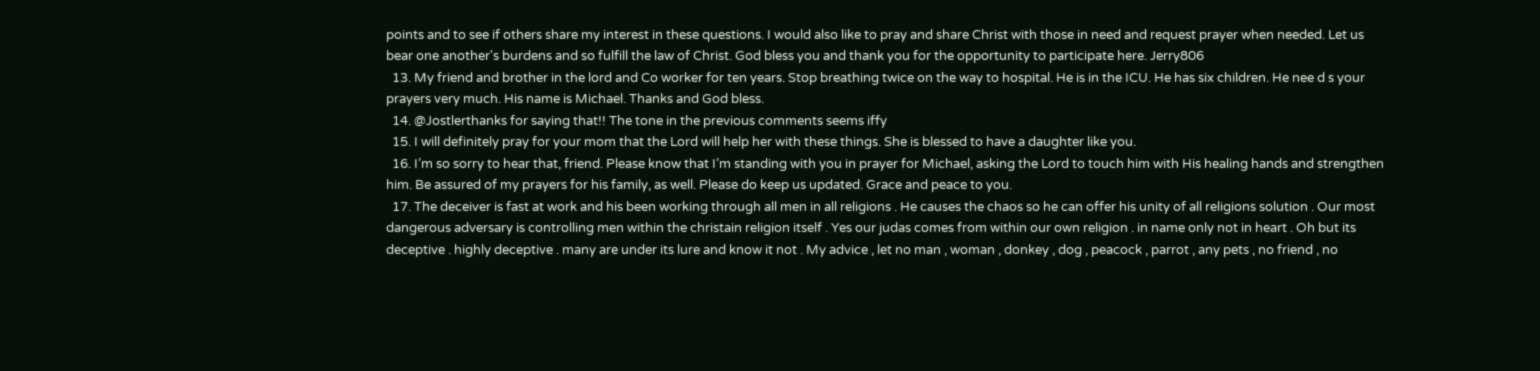points and to see if others share my interest in these questions. I would also like to pray and share Christ with those in need and request prayer when needed. Let us bear one another's burdens and so fulfill the law of Christ. God bless you and thank you for the opportunity to participate here. Jerry806
  13. My friend and brother in the lord and Co worker for ten years. Stop breathing twice on the way to hospital. He is in the ICU. He has six children. He nee d s your prayers very much. His name is Michael. Thanks and God bless.
  14. @Jostlerthanks for saying that!! The tone in the previous comments seems iffy
  15. I will definitely pray for your mom that the Lord will help her with these things. She is blessed to have a daughter like you.
  16. I’m so sorry to hear that, friend. Please know that I’m standing with you in prayer for Michael, asking the Lord to touch him with His healing hands and strengthen him. Be assured of my prayers for his family, as well. Please do keep us updated. Grace and peace to you.
  17. The deceiver is fast at work and his been working through all men in all religions . He causes the chaos so he can offer his unity of all religions solution . Our most dangerous adversary is controlling men within the christain religion itself . Yes our judas comes from within our own religion . in name only not in heart . Oh but its deceptive . highly deceptive . many are under its lure and know it not . My advice , let no man , woman , donkey , dog , peacock , parrot , any pets , no friend , no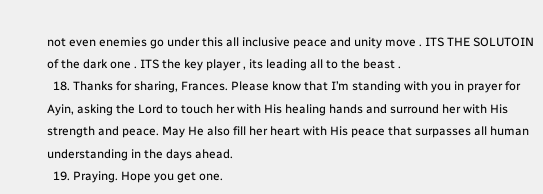not even enemies go under this all inclusive peace and unity move . ITS THE SOLUTOIN of the dark one . ITS the key player , its leading all to the beast .
  18. Thanks for sharing, Frances. Please know that I’m standing with you in prayer for Ayin, asking the Lord to touch her with His healing hands and surround her with His strength and peace. May He also fill her heart with His peace that surpasses all human understanding in the days ahead.
  19. Praying. Hope you get one.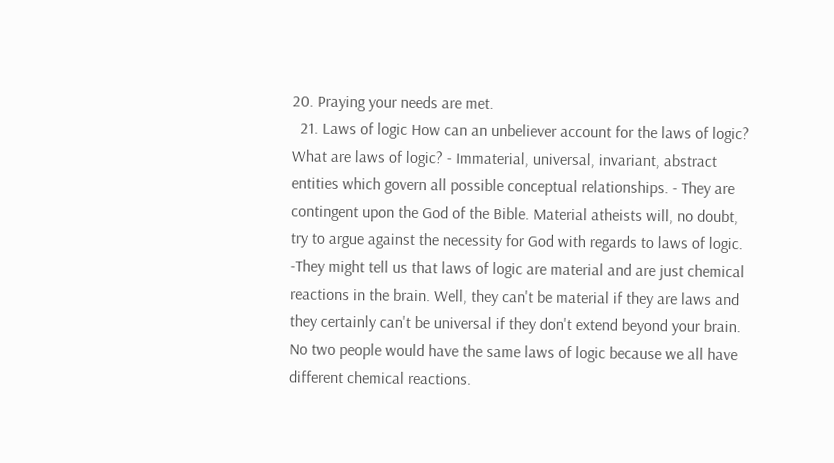20. Praying your needs are met.
  21. Laws of logic How can an unbeliever account for the laws of logic? What are laws of logic? - Immaterial, universal, invariant, abstract entities which govern all possible conceptual relationships. - They are contingent upon the God of the Bible. Material atheists will, no doubt, try to argue against the necessity for God with regards to laws of logic. -They might tell us that laws of logic are material and are just chemical reactions in the brain. Well, they can't be material if they are laws and they certainly can't be universal if they don't extend beyond your brain. No two people would have the same laws of logic because we all have different chemical reactions.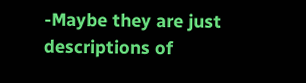-Maybe they are just descriptions of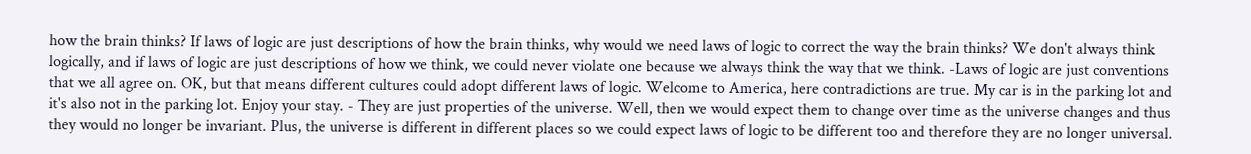how the brain thinks? If laws of logic are just descriptions of how the brain thinks, why would we need laws of logic to correct the way the brain thinks? We don't always think logically, and if laws of logic are just descriptions of how we think, we could never violate one because we always think the way that we think. -Laws of logic are just conventions that we all agree on. OK, but that means different cultures could adopt different laws of logic. Welcome to America, here contradictions are true. My car is in the parking lot and it's also not in the parking lot. Enjoy your stay. - They are just properties of the universe. Well, then we would expect them to change over time as the universe changes and thus they would no longer be invariant. Plus, the universe is different in different places so we could expect laws of logic to be different too and therefore they are no longer universal.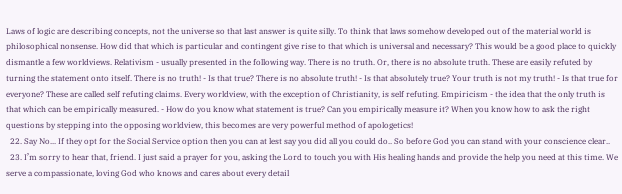Laws of logic are describing concepts, not the universe so that last answer is quite silly. To think that laws somehow developed out of the material world is philosophical nonsense. How did that which is particular and contingent give rise to that which is universal and necessary? This would be a good place to quickly dismantle a few worldviews. Relativism - usually presented in the following way. There is no truth. Or, there is no absolute truth. These are easily refuted by turning the statement onto itself. There is no truth! - Is that true? There is no absolute truth! - Is that absolutely true? Your truth is not my truth! - Is that true for everyone? These are called self refuting claims. Every worldview, with the exception of Christianity, is self refuting. Empiricism - the idea that the only truth is that which can be empirically measured. - How do you know what statement is true? Can you empirically measure it? When you know how to ask the right questions by stepping into the opposing worldview, this becomes are very powerful method of apologetics!
  22. Say No... If they opt for the Social Service option then you can at lest say you did all you could do.. So before God you can stand with your conscience clear..
  23. I’m sorry to hear that, friend. I just said a prayer for you, asking the Lord to touch you with His healing hands and provide the help you need at this time. We serve a compassionate, loving God who knows and cares about every detail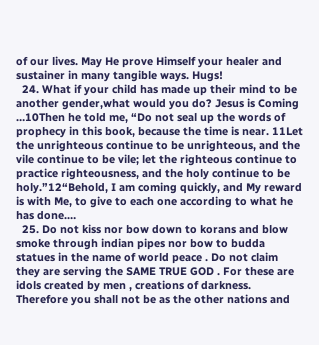of our lives. May He prove Himself your healer and sustainer in many tangible ways. Hugs!
  24. What if your child has made up their mind to be another gender,what would you do? Jesus is Coming …10Then he told me, “Do not seal up the words of prophecy in this book, because the time is near. 11Let the unrighteous continue to be unrighteous, and the vile continue to be vile; let the righteous continue to practice righteousness, and the holy continue to be holy.”12“Behold, I am coming quickly, and My reward is with Me, to give to each one according to what he has done.…
  25. Do not kiss nor bow down to korans and blow smoke through indian pipes nor bow to budda statues in the name of world peace . Do not claim they are serving the SAME TRUE GOD . For these are idols created by men , creations of darkness. Therefore you shall not be as the other nations and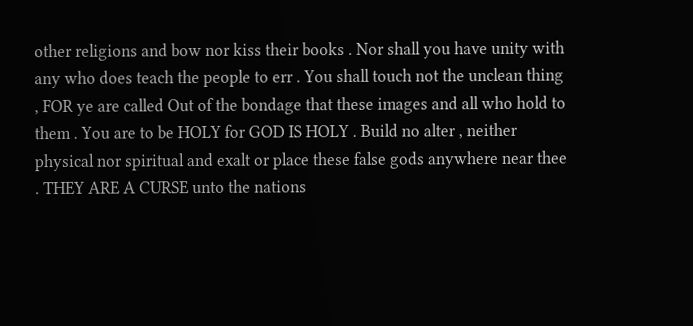other religions and bow nor kiss their books . Nor shall you have unity with any who does teach the people to err . You shall touch not the unclean thing , FOR ye are called Out of the bondage that these images and all who hold to them . You are to be HOLY for GOD IS HOLY . Build no alter , neither physical nor spiritual and exalt or place these false gods anywhere near thee . THEY ARE A CURSE unto the nations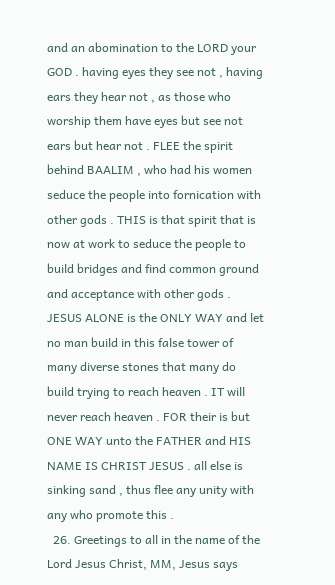and an abomination to the LORD your GOD . having eyes they see not , having ears they hear not , as those who worship them have eyes but see not ears but hear not . FLEE the spirit behind BAALIM , who had his women seduce the people into fornication with other gods . THIS is that spirit that is now at work to seduce the people to build bridges and find common ground and acceptance with other gods . JESUS ALONE is the ONLY WAY and let no man build in this false tower of many diverse stones that many do build trying to reach heaven . IT will never reach heaven . FOR their is but ONE WAY unto the FATHER and HIS NAME IS CHRIST JESUS . all else is sinking sand , thus flee any unity with any who promote this .
  26. Greetings to all in the name of the Lord Jesus Christ, MM, Jesus says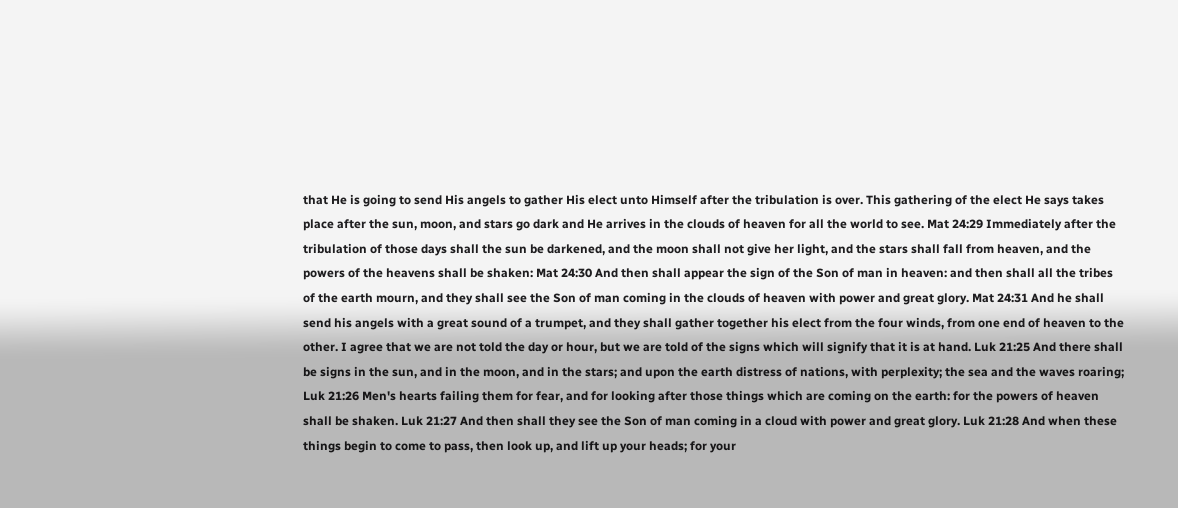that He is going to send His angels to gather His elect unto Himself after the tribulation is over. This gathering of the elect He says takes place after the sun, moon, and stars go dark and He arrives in the clouds of heaven for all the world to see. Mat 24:29 Immediately after the tribulation of those days shall the sun be darkened, and the moon shall not give her light, and the stars shall fall from heaven, and the powers of the heavens shall be shaken: Mat 24:30 And then shall appear the sign of the Son of man in heaven: and then shall all the tribes of the earth mourn, and they shall see the Son of man coming in the clouds of heaven with power and great glory. Mat 24:31 And he shall send his angels with a great sound of a trumpet, and they shall gather together his elect from the four winds, from one end of heaven to the other. I agree that we are not told the day or hour, but we are told of the signs which will signify that it is at hand. Luk 21:25 And there shall be signs in the sun, and in the moon, and in the stars; and upon the earth distress of nations, with perplexity; the sea and the waves roaring; Luk 21:26 Men's hearts failing them for fear, and for looking after those things which are coming on the earth: for the powers of heaven shall be shaken. Luk 21:27 And then shall they see the Son of man coming in a cloud with power and great glory. Luk 21:28 And when these things begin to come to pass, then look up, and lift up your heads; for your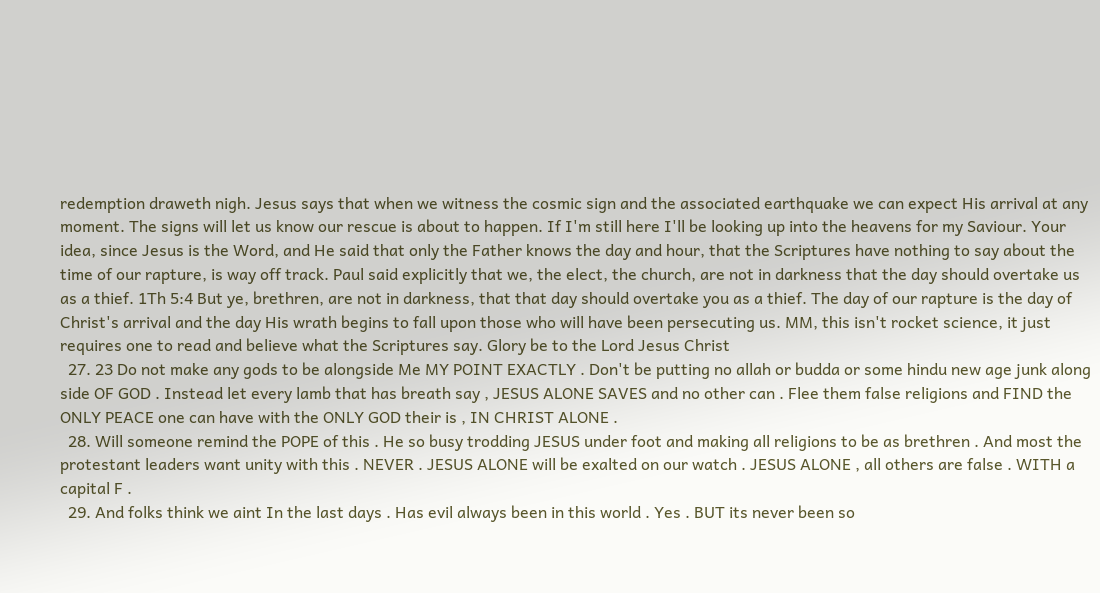redemption draweth nigh. Jesus says that when we witness the cosmic sign and the associated earthquake we can expect His arrival at any moment. The signs will let us know our rescue is about to happen. If I'm still here I'll be looking up into the heavens for my Saviour. Your idea, since Jesus is the Word, and He said that only the Father knows the day and hour, that the Scriptures have nothing to say about the time of our rapture, is way off track. Paul said explicitly that we, the elect, the church, are not in darkness that the day should overtake us as a thief. 1Th 5:4 But ye, brethren, are not in darkness, that that day should overtake you as a thief. The day of our rapture is the day of Christ's arrival and the day His wrath begins to fall upon those who will have been persecuting us. MM, this isn't rocket science, it just requires one to read and believe what the Scriptures say. Glory be to the Lord Jesus Christ
  27. 23 Do not make any gods to be alongside Me MY POINT EXACTLY . Don't be putting no allah or budda or some hindu new age junk along side OF GOD . Instead let every lamb that has breath say , JESUS ALONE SAVES and no other can . Flee them false religions and FIND the ONLY PEACE one can have with the ONLY GOD their is , IN CHRIST ALONE .
  28. Will someone remind the POPE of this . He so busy trodding JESUS under foot and making all religions to be as brethren . And most the protestant leaders want unity with this . NEVER . JESUS ALONE will be exalted on our watch . JESUS ALONE , all others are false . WITH a capital F .
  29. And folks think we aint In the last days . Has evil always been in this world . Yes . BUT its never been so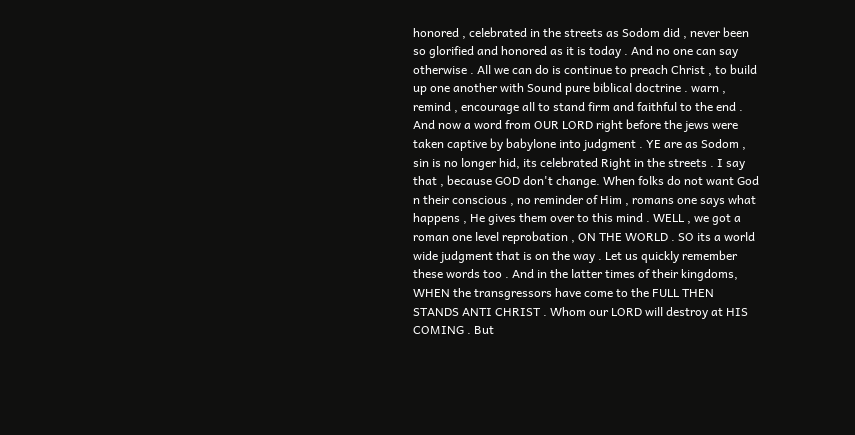honored , celebrated in the streets as Sodom did , never been so glorified and honored as it is today . And no one can say otherwise . All we can do is continue to preach Christ , to build up one another with Sound pure biblical doctrine . warn , remind , encourage all to stand firm and faithful to the end . And now a word from OUR LORD right before the jews were taken captive by babylone into judgment . YE are as Sodom , sin is no longer hid, its celebrated Right in the streets . I say that , because GOD don't change. When folks do not want God n their conscious , no reminder of Him , romans one says what happens , He gives them over to this mind . WELL , we got a roman one level reprobation , ON THE WORLD . SO its a world wide judgment that is on the way . Let us quickly remember these words too . And in the latter times of their kingdoms, WHEN the transgressors have come to the FULL THEN STANDS ANTI CHRIST . Whom our LORD will destroy at HIS COMING . But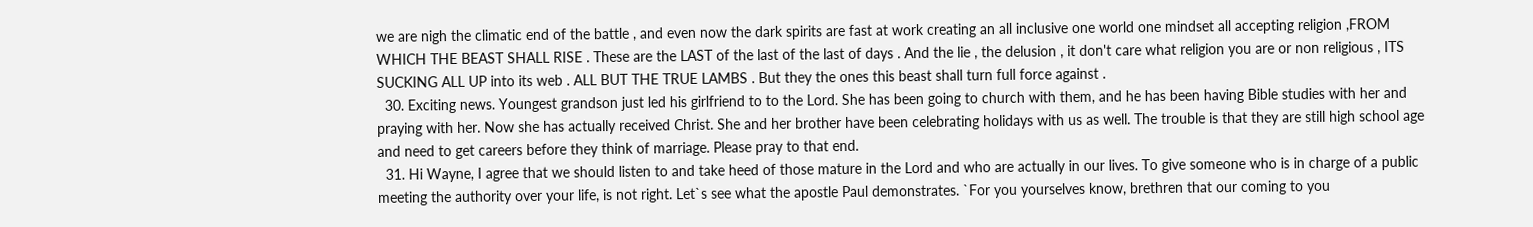we are nigh the climatic end of the battle , and even now the dark spirits are fast at work creating an all inclusive one world one mindset all accepting religion ,FROM WHICH THE BEAST SHALL RISE . These are the LAST of the last of the last of days . And the lie , the delusion , it don't care what religion you are or non religious , ITS SUCKING ALL UP into its web . ALL BUT THE TRUE LAMBS . But they the ones this beast shall turn full force against .
  30. Exciting news. Youngest grandson just led his girlfriend to to the Lord. She has been going to church with them, and he has been having Bible studies with her and praying with her. Now she has actually received Christ. She and her brother have been celebrating holidays with us as well. The trouble is that they are still high school age and need to get careers before they think of marriage. Please pray to that end.
  31. Hi Wayne, I agree that we should listen to and take heed of those mature in the Lord and who are actually in our lives. To give someone who is in charge of a public meeting the authority over your life, is not right. Let`s see what the apostle Paul demonstrates. `For you yourselves know, brethren that our coming to you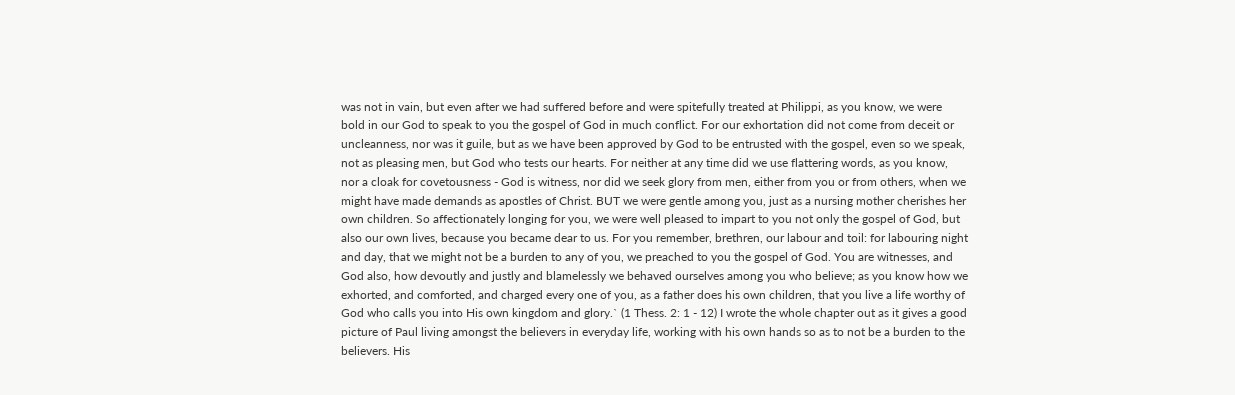was not in vain, but even after we had suffered before and were spitefully treated at Philippi, as you know, we were bold in our God to speak to you the gospel of God in much conflict. For our exhortation did not come from deceit or uncleanness, nor was it guile, but as we have been approved by God to be entrusted with the gospel, even so we speak, not as pleasing men, but God who tests our hearts. For neither at any time did we use flattering words, as you know, nor a cloak for covetousness - God is witness, nor did we seek glory from men, either from you or from others, when we might have made demands as apostles of Christ. BUT we were gentle among you, just as a nursing mother cherishes her own children. So affectionately longing for you, we were well pleased to impart to you not only the gospel of God, but also our own lives, because you became dear to us. For you remember, brethren, our labour and toil: for labouring night and day, that we might not be a burden to any of you, we preached to you the gospel of God. You are witnesses, and God also, how devoutly and justly and blamelessly we behaved ourselves among you who believe; as you know how we exhorted, and comforted, and charged every one of you, as a father does his own children, that you live a life worthy of God who calls you into His own kingdom and glory.` (1 Thess. 2: 1 - 12) I wrote the whole chapter out as it gives a good picture of Paul living amongst the believers in everyday life, working with his own hands so as to not be a burden to the believers. His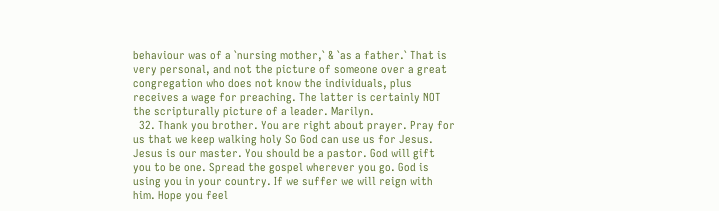behaviour was of a `nursing mother,` & `as a father.` That is very personal, and not the picture of someone over a great congregation who does not know the individuals, plus receives a wage for preaching. The latter is certainly NOT the scripturally picture of a leader. Marilyn.
  32. Thank you brother. You are right about prayer. Pray for us that we keep walking holy So God can use us for Jesus. Jesus is our master. You should be a pastor. God will gift you to be one. Spread the gospel wherever you go. God is using you in your country. If we suffer we will reign with him. Hope you feel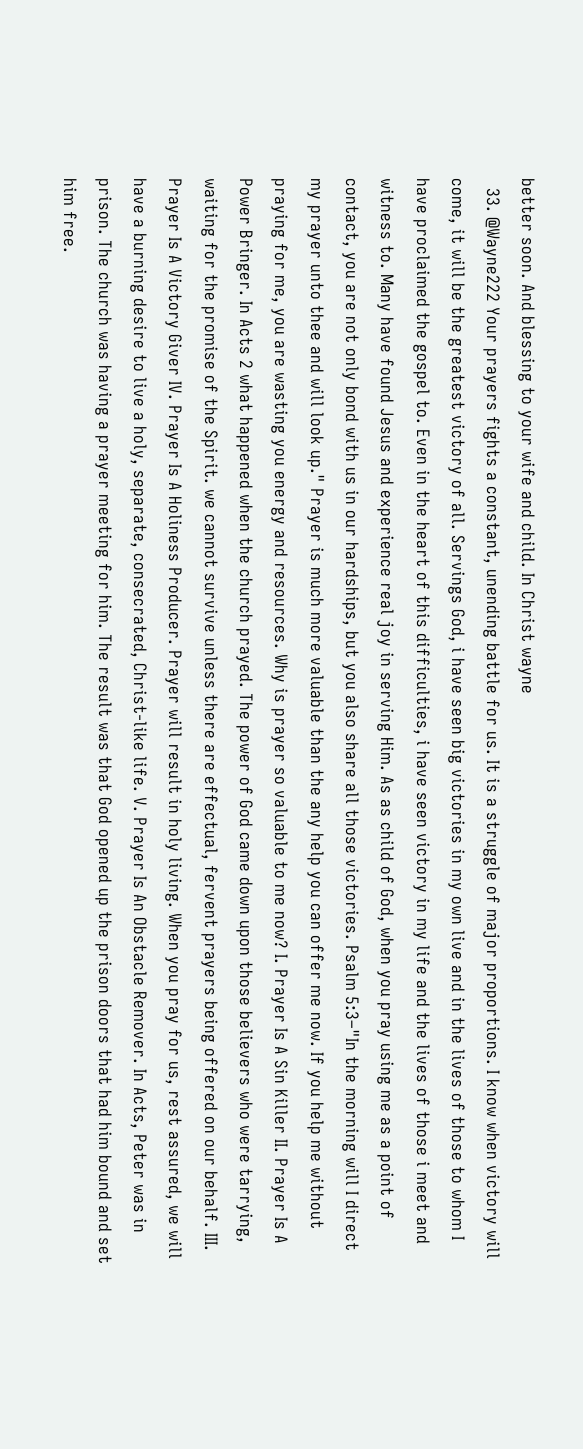better soon. And blessing to your wife and child. In Christ wayne
  33. @Wayne222 Your prayers fights a constant, unending battle for us. It is a struggle of major proportions. I know when victory will come, it will be the greatest victory of all. Servings God, i have seen big victories in my own live and in the lives of those to whom I have proclaimed the gospel to. Even in the heart of this difficulties, i have seen victory in my life and the lives of those i meet and witness to. Many have found Jesus and experience real joy in serving Him. As as child of God, when you pray using me as a point of contact, you are not only bond with us in our hardships, but you also share all those victories. Psalm 5:3–"In the morning will I direct my prayer unto thee and will look up." Prayer is much more valuable than the any help you can offer me now. If you help me without praying for me, you are wasting you energy and resources. Why is prayer so valuable to me now? I. Prayer Is A Sin Killer II. Prayer Is A Power Bringer. In Acts 2 what happened when the church prayed. The power of God came down upon those believers who were tarrying, waiting for the promise of the Spirit. we cannot survive unless there are effectual, fervent prayers being offered on our behalf. III. Prayer Is A Victory Giver IV. Prayer Is A Holiness Producer. Prayer will result in holy living. When you pray for us, rest assured, we will have a burning desire to live a holy, separate, consecrated, Christ-like life. V. Prayer Is An Obstacle Remover. In Acts, Peter was in prison. The church was having a prayer meeting for him. The result was that God opened up the prison doors that had him bound and set him free.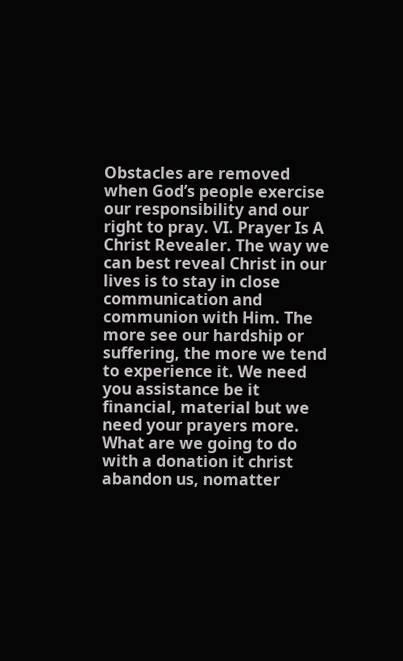Obstacles are removed when God’s people exercise our responsibility and our right to pray. VI. Prayer Is A Christ Revealer. The way we can best reveal Christ in our lives is to stay in close communication and communion with Him. The more see our hardship or suffering, the more we tend to experience it. We need you assistance be it financial, material but we need your prayers more. What are we going to do with a donation it christ abandon us, nomatter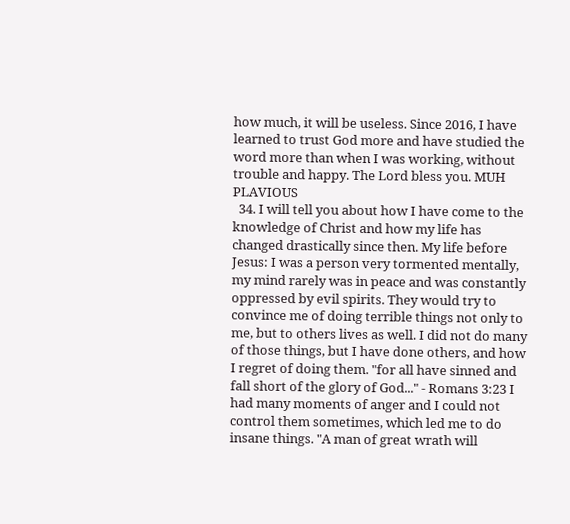how much, it will be useless. Since 2016, I have learned to trust God more and have studied the word more than when I was working, without trouble and happy. The Lord bless you. MUH PLAVIOUS
  34. I will tell you about how I have come to the knowledge of Christ and how my life has changed drastically since then. My life before Jesus: I was a person very tormented mentally, my mind rarely was in peace and was constantly oppressed by evil spirits. They would try to convince me of doing terrible things not only to me, but to others lives as well. I did not do many of those things, but I have done others, and how I regret of doing them. "for all have sinned and fall short of the glory of God..." - Romans 3:23 I had many moments of anger and I could not control them sometimes, which led me to do insane things. "A man of great wrath will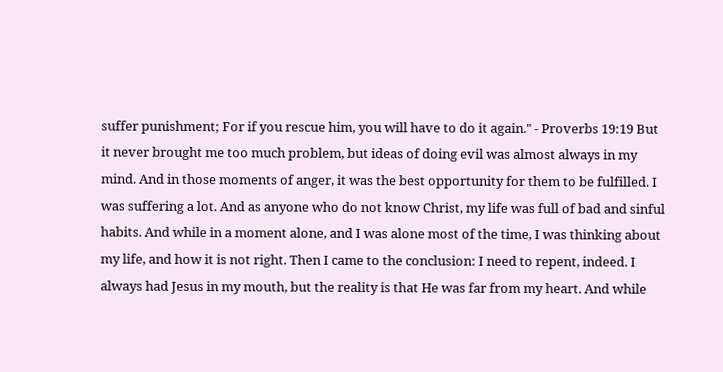suffer punishment; For if you rescue him, you will have to do it again." - Proverbs 19:19 But it never brought me too much problem, but ideas of doing evil was almost always in my mind. And in those moments of anger, it was the best opportunity for them to be fulfilled. I was suffering a lot. And as anyone who do not know Christ, my life was full of bad and sinful habits. And while in a moment alone, and I was alone most of the time, I was thinking about my life, and how it is not right. Then I came to the conclusion: I need to repent, indeed. I always had Jesus in my mouth, but the reality is that He was far from my heart. And while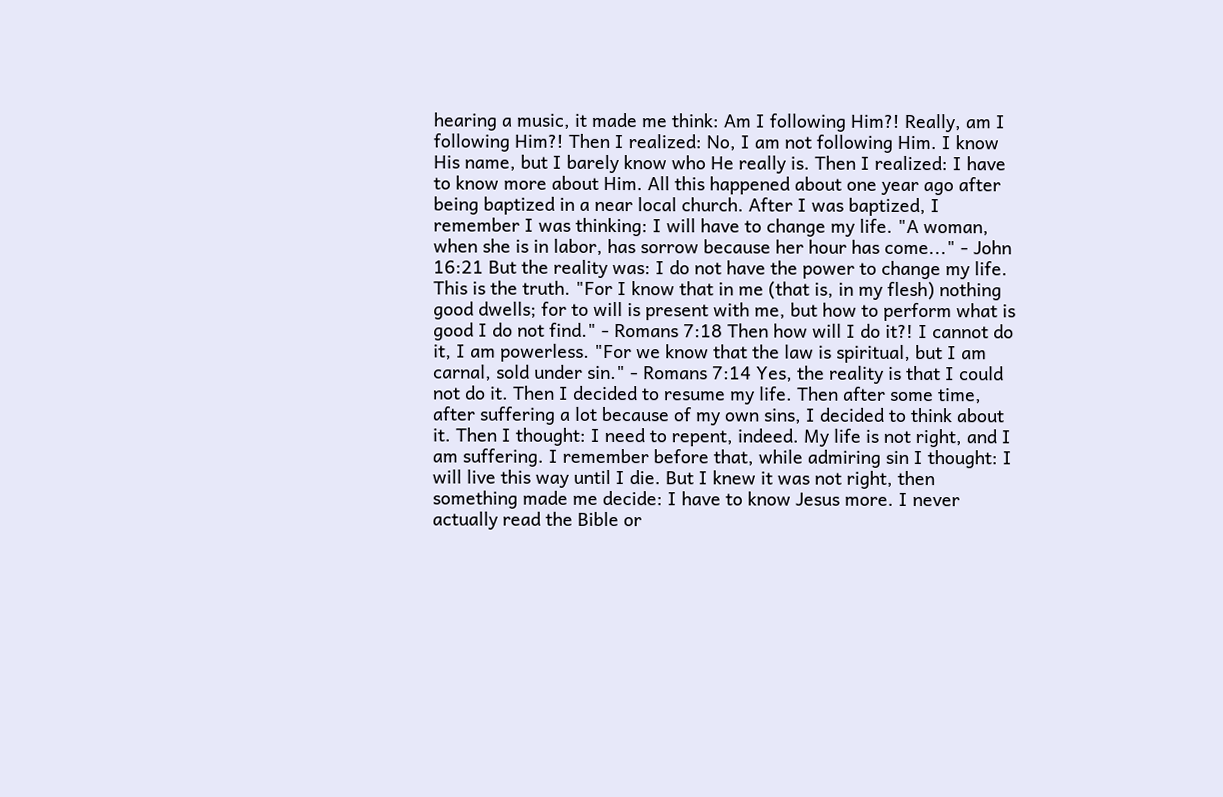hearing a music, it made me think: Am I following Him?! Really, am I following Him?! Then I realized: No, I am not following Him. I know His name, but I barely know who He really is. Then I realized: I have to know more about Him. All this happened about one year ago after being baptized in a near local church. After I was baptized, I remember I was thinking: I will have to change my life. "A woman, when she is in labor, has sorrow because her hour has come..." - John 16:21 But the reality was: I do not have the power to change my life. This is the truth. "For I know that in me (that is, in my flesh) nothing good dwells; for to will is present with me, but how to perform what is good I do not find." - Romans 7:18 Then how will I do it?! I cannot do it, I am powerless. "For we know that the law is spiritual, but I am carnal, sold under sin." - Romans 7:14 Yes, the reality is that I could not do it. Then I decided to resume my life. Then after some time, after suffering a lot because of my own sins, I decided to think about it. Then I thought: I need to repent, indeed. My life is not right, and I am suffering. I remember before that, while admiring sin I thought: I will live this way until I die. But I knew it was not right, then something made me decide: I have to know Jesus more. I never actually read the Bible or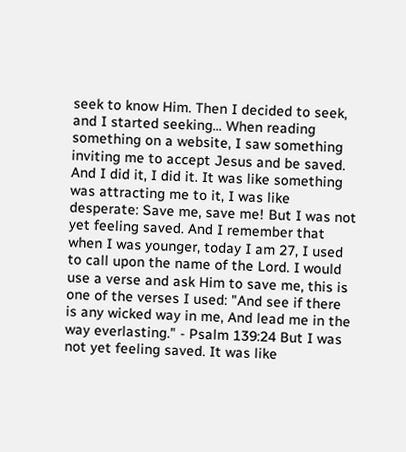seek to know Him. Then I decided to seek, and I started seeking... When reading something on a website, I saw something inviting me to accept Jesus and be saved. And I did it, I did it. It was like something was attracting me to it, I was like desperate: Save me, save me! But I was not yet feeling saved. And I remember that when I was younger, today I am 27, I used to call upon the name of the Lord. I would use a verse and ask Him to save me, this is one of the verses I used: "And see if there is any wicked way in me, And lead me in the way everlasting." - Psalm 139:24 But I was not yet feeling saved. It was like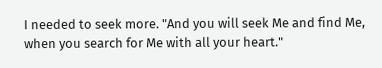I needed to seek more. "And you will seek Me and find Me, when you search for Me with all your heart."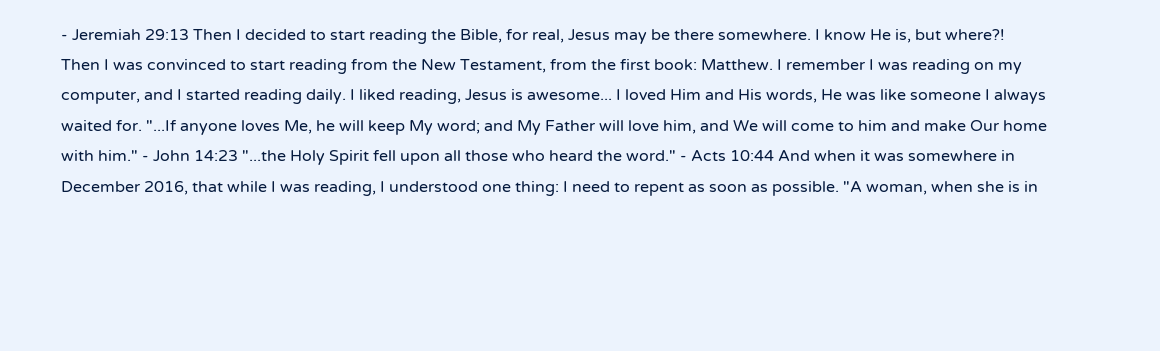- Jeremiah 29:13 Then I decided to start reading the Bible, for real, Jesus may be there somewhere. I know He is, but where?! Then I was convinced to start reading from the New Testament, from the first book: Matthew. I remember I was reading on my computer, and I started reading daily. I liked reading, Jesus is awesome... I loved Him and His words, He was like someone I always waited for. "...If anyone loves Me, he will keep My word; and My Father will love him, and We will come to him and make Our home with him." - John 14:23 "...the Holy Spirit fell upon all those who heard the word." - Acts 10:44 And when it was somewhere in December 2016, that while I was reading, I understood one thing: I need to repent as soon as possible. "A woman, when she is in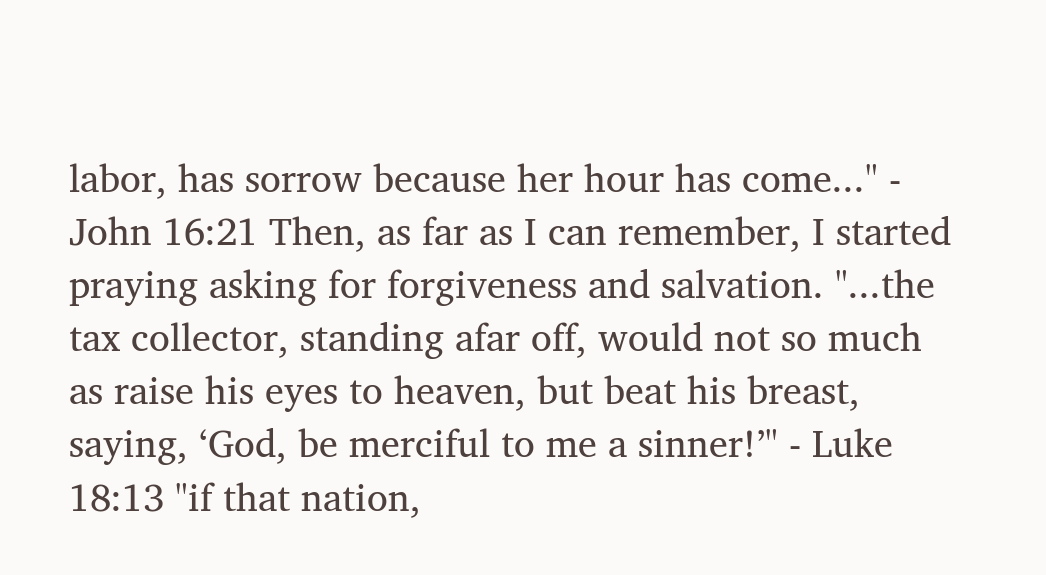labor, has sorrow because her hour has come..." - John 16:21 Then, as far as I can remember, I started praying asking for forgiveness and salvation. "...the tax collector, standing afar off, would not so much as raise his eyes to heaven, but beat his breast, saying, ‘God, be merciful to me a sinner!’" - Luke 18:13 "if that nation,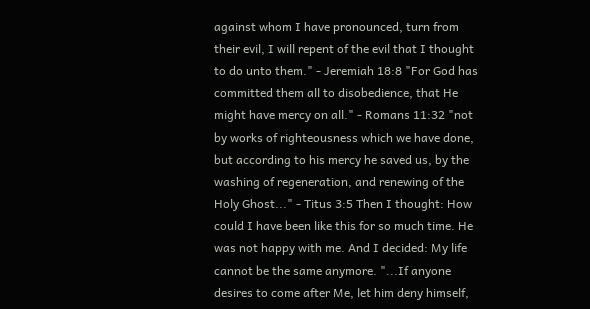against whom I have pronounced, turn from their evil, I will repent of the evil that I thought to do unto them." - Jeremiah 18:8 "For God has committed them all to disobedience, that He might have mercy on all." - Romans 11:32 "not by works of righteousness which we have done, but according to his mercy he saved us, by the washing of regeneration, and renewing of the Holy Ghost..." - Titus 3:5 Then I thought: How could I have been like this for so much time. He was not happy with me. And I decided: My life cannot be the same anymore. "...If anyone desires to come after Me, let him deny himself,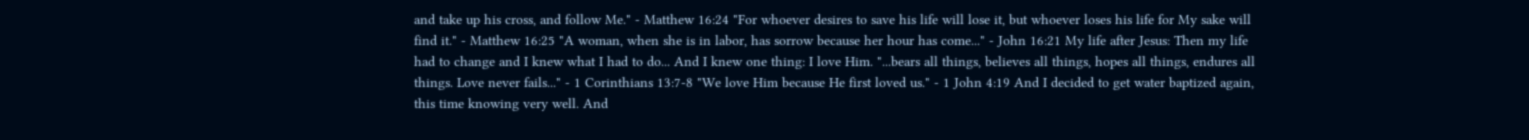and take up his cross, and follow Me." - Matthew 16:24 "For whoever desires to save his life will lose it, but whoever loses his life for My sake will find it." - Matthew 16:25 "A woman, when she is in labor, has sorrow because her hour has come..." - John 16:21 My life after Jesus: Then my life had to change and I knew what I had to do... And I knew one thing: I love Him. "...bears all things, believes all things, hopes all things, endures all things. Love never fails..." - 1 Corinthians 13:7-8 "We love Him because He first loved us." - 1 John 4:19 And I decided to get water baptized again, this time knowing very well. And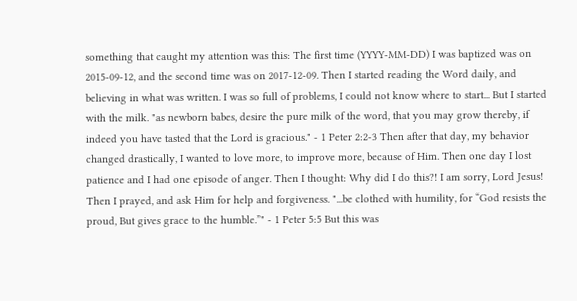something that caught my attention was this: The first time (YYYY-MM-DD) I was baptized was on 2015-09-12, and the second time was on 2017-12-09. Then I started reading the Word daily, and believing in what was written. I was so full of problems, I could not know where to start... But I started with the milk. "as newborn babes, desire the pure milk of the word, that you may grow thereby, if indeed you have tasted that the Lord is gracious." - 1 Peter 2:2-3 Then after that day, my behavior changed drastically, I wanted to love more, to improve more, because of Him. Then one day I lost patience and I had one episode of anger. Then I thought: Why did I do this?! I am sorry, Lord Jesus! Then I prayed, and ask Him for help and forgiveness. "...be clothed with humility, for “God resists the proud, But gives grace to the humble.”" - 1 Peter 5:5 But this was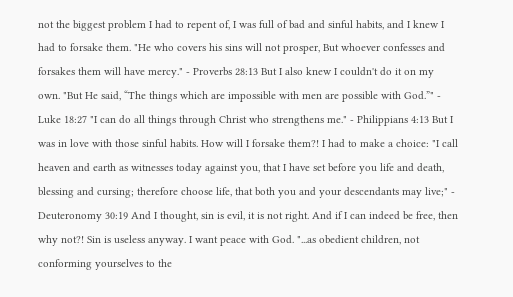not the biggest problem I had to repent of, I was full of bad and sinful habits, and I knew I had to forsake them. "He who covers his sins will not prosper, But whoever confesses and forsakes them will have mercy." - Proverbs 28:13 But I also knew I couldn't do it on my own. "But He said, “The things which are impossible with men are possible with God.”" - Luke 18:27 "I can do all things through Christ who strengthens me." - Philippians 4:13 But I was in love with those sinful habits. How will I forsake them?! I had to make a choice: "I call heaven and earth as witnesses today against you, that I have set before you life and death, blessing and cursing; therefore choose life, that both you and your descendants may live;" - Deuteronomy 30:19 And I thought, sin is evil, it is not right. And if I can indeed be free, then why not?! Sin is useless anyway. I want peace with God. "...as obedient children, not conforming yourselves to the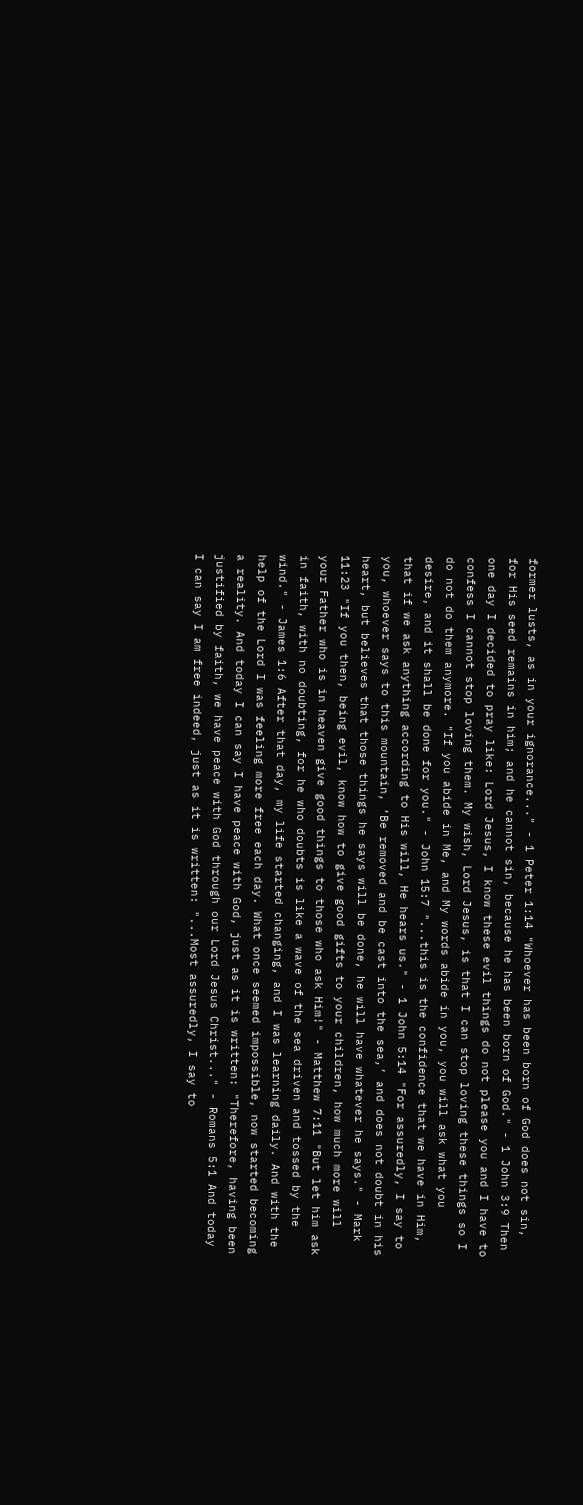former lusts, as in your ignorance..." - 1 Peter 1:14 "Whoever has been born of God does not sin, for His seed remains in him; and he cannot sin, because he has been born of God." - 1 John 3:9 Then one day I decided to pray like: Lord Jesus, I know these evil things do not please you and I have to confess I cannot stop loving them. My wish, Lord Jesus, is that I can stop loving these things so I do not do them anymore. "If you abide in Me, and My words abide in you, you will ask what you desire, and it shall be done for you." - John 15:7 "...this is the confidence that we have in Him, that if we ask anything according to His will, He hears us." - 1 John 5:14 "For assuredly, I say to you, whoever says to this mountain, ‘Be removed and be cast into the sea,’ and does not doubt in his heart, but believes that those things he says will be done, he will have whatever he says." - Mark 11:23 "If you then, being evil, know how to give good gifts to your children, how much more will your Father who is in heaven give good things to those who ask Him!" - Matthew 7:11 "But let him ask in faith, with no doubting, for he who doubts is like a wave of the sea driven and tossed by the wind." - James 1:6 After that day, my life started changing, and I was learning daily. And with the help of the Lord I was feeling more free each day. What once seemed impossible, now started becoming a reality. And today I can say I have peace with God, just as it is written: "Therefore, having been justified by faith, we have peace with God through our Lord Jesus Christ..." - Romans 5:1 And today I can say I am free indeed, just as it is written: "...Most assuredly, I say to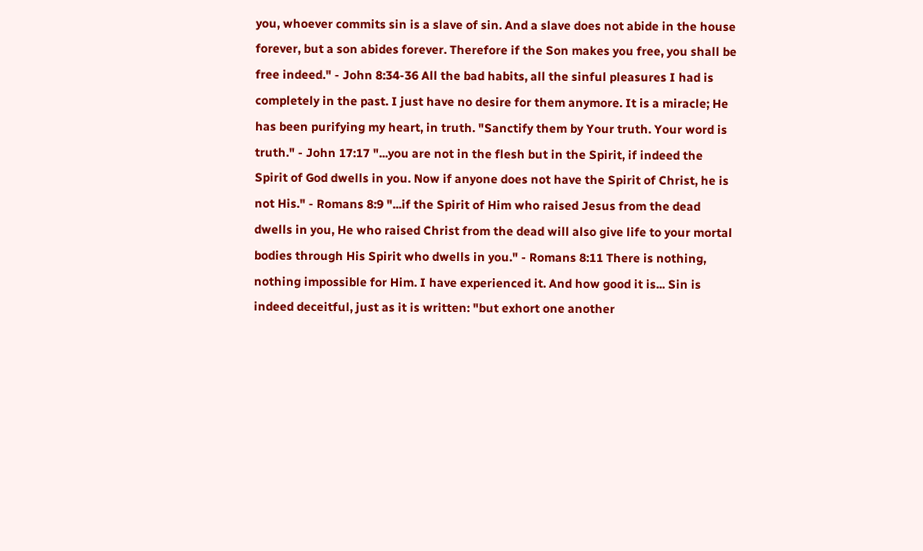you, whoever commits sin is a slave of sin. And a slave does not abide in the house forever, but a son abides forever. Therefore if the Son makes you free, you shall be free indeed." - John 8:34-36 All the bad habits, all the sinful pleasures I had is completely in the past. I just have no desire for them anymore. It is a miracle; He has been purifying my heart, in truth. "Sanctify them by Your truth. Your word is truth." - John 17:17 "...you are not in the flesh but in the Spirit, if indeed the Spirit of God dwells in you. Now if anyone does not have the Spirit of Christ, he is not His." - Romans 8:9 "...if the Spirit of Him who raised Jesus from the dead dwells in you, He who raised Christ from the dead will also give life to your mortal bodies through His Spirit who dwells in you." - Romans 8:11 There is nothing, nothing impossible for Him. I have experienced it. And how good it is... Sin is indeed deceitful, just as it is written: "but exhort one another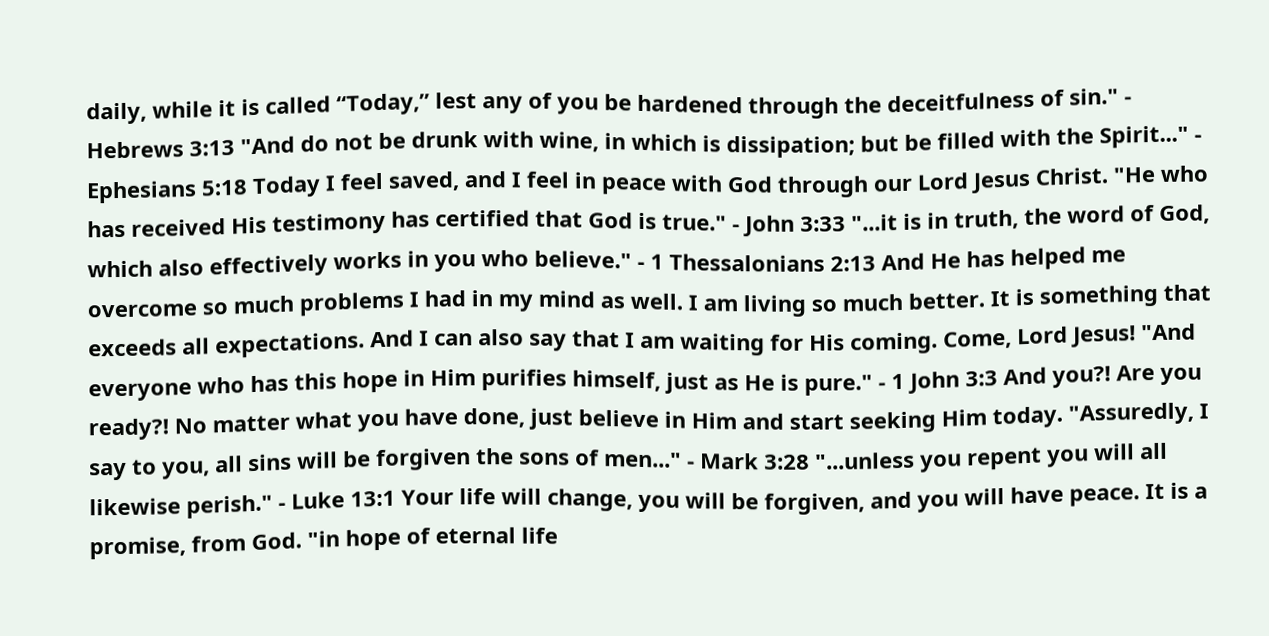daily, while it is called “Today,” lest any of you be hardened through the deceitfulness of sin." - Hebrews 3:13 "And do not be drunk with wine, in which is dissipation; but be filled with the Spirit..." - Ephesians 5:18 Today I feel saved, and I feel in peace with God through our Lord Jesus Christ. "He who has received His testimony has certified that God is true." - John 3:33 "...it is in truth, the word of God, which also effectively works in you who believe." - 1 Thessalonians 2:13 And He has helped me overcome so much problems I had in my mind as well. I am living so much better. It is something that exceeds all expectations. And I can also say that I am waiting for His coming. Come, Lord Jesus! "And everyone who has this hope in Him purifies himself, just as He is pure." - 1 John 3:3 And you?! Are you ready?! No matter what you have done, just believe in Him and start seeking Him today. "Assuredly, I say to you, all sins will be forgiven the sons of men..." - Mark 3:28 "...unless you repent you will all likewise perish." - Luke 13:1 Your life will change, you will be forgiven, and you will have peace. It is a promise, from God. "in hope of eternal life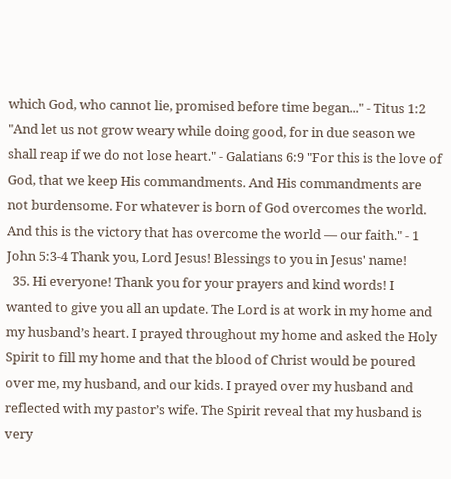which God, who cannot lie, promised before time began..." - Titus 1:2 "And let us not grow weary while doing good, for in due season we shall reap if we do not lose heart." - Galatians 6:9 "For this is the love of God, that we keep His commandments. And His commandments are not burdensome. For whatever is born of God overcomes the world. And this is the victory that has overcome the world — our faith." - 1 John 5:3-4 Thank you, Lord Jesus! Blessings to you in Jesus' name!
  35. Hi everyone! Thank you for your prayers and kind words! I wanted to give you all an update. The Lord is at work in my home and my husband’s heart. I prayed throughout my home and asked the Holy Spirit to fill my home and that the blood of Christ would be poured over me, my husband, and our kids. I prayed over my husband and reflected with my pastor’s wife. The Spirit reveal that my husband is very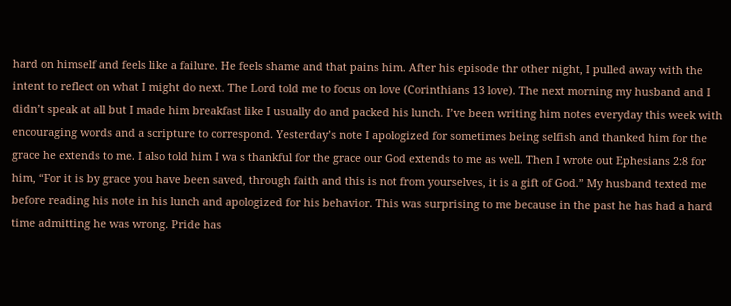hard on himself and feels like a failure. He feels shame and that pains him. After his episode thr other night, I pulled away with the intent to reflect on what I might do next. The Lord told me to focus on love (Corinthians 13 love). The next morning my husband and I didn’t speak at all but I made him breakfast like I usually do and packed his lunch. I’ve been writing him notes everyday this week with encouraging words and a scripture to correspond. Yesterday’s note I apologized for sometimes being selfish and thanked him for the grace he extends to me. I also told him I wa s thankful for the grace our God extends to me as well. Then I wrote out Ephesians 2:8 for him, “For it is by grace you have been saved, through faith and this is not from yourselves, it is a gift of God.” My husband texted me before reading his note in his lunch and apologized for his behavior. This was surprising to me because in the past he has had a hard time admitting he was wrong. Pride has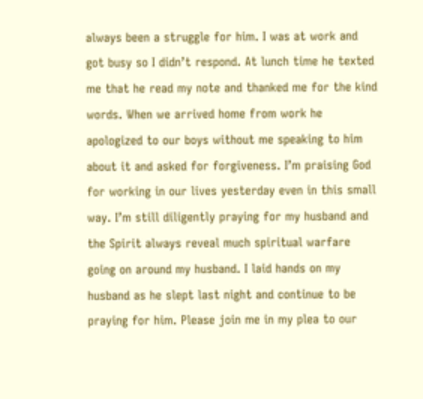always been a struggle for him. I was at work and got busy so I didn’t respond. At lunch time he texted me that he read my note and thanked me for the kind words. When we arrived home from work he apologized to our boys without me speaking to him about it and asked for forgiveness. I’m praising God for working in our lives yesterday even in this small way. I’m still diligently praying for my husband and the Spirit always reveal much spiritual warfare going on around my husband. I laid hands on my husband as he slept last night and continue to be praying for him. Please join me in my plea to our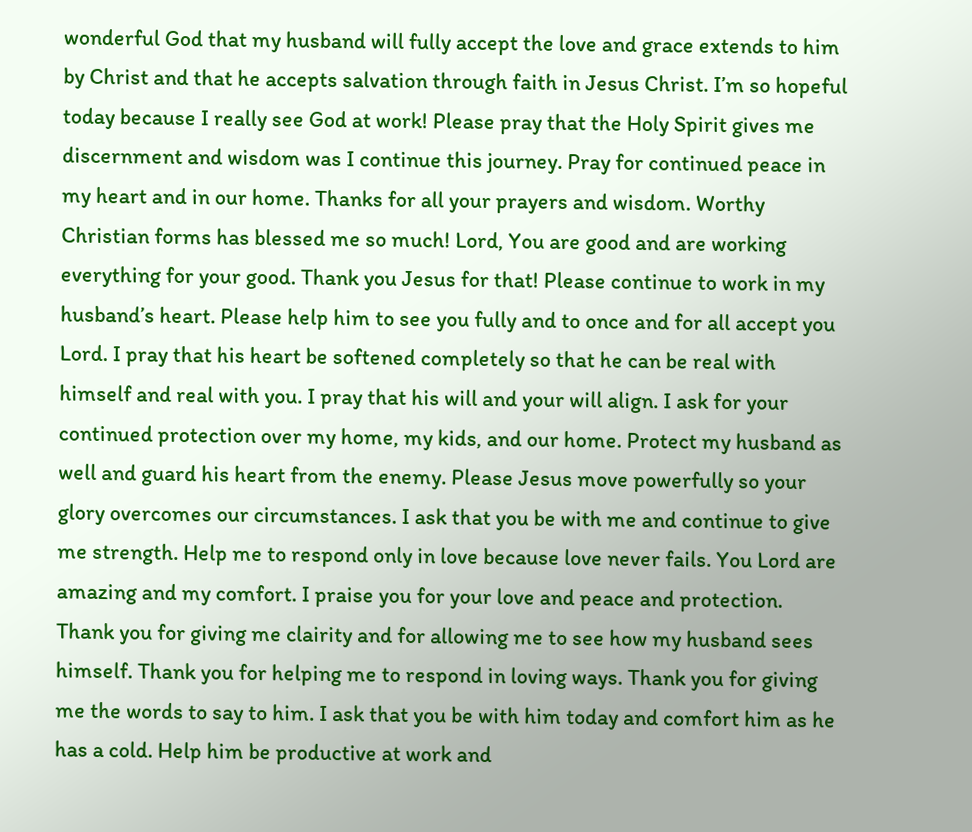wonderful God that my husband will fully accept the love and grace extends to him by Christ and that he accepts salvation through faith in Jesus Christ. I’m so hopeful today because I really see God at work! Please pray that the Holy Spirit gives me discernment and wisdom was I continue this journey. Pray for continued peace in my heart and in our home. Thanks for all your prayers and wisdom. Worthy Christian forms has blessed me so much! Lord, You are good and are working everything for your good. Thank you Jesus for that! Please continue to work in my husband’s heart. Please help him to see you fully and to once and for all accept you Lord. I pray that his heart be softened completely so that he can be real with himself and real with you. I pray that his will and your will align. I ask for your continued protection over my home, my kids, and our home. Protect my husband as well and guard his heart from the enemy. Please Jesus move powerfully so your glory overcomes our circumstances. I ask that you be with me and continue to give me strength. Help me to respond only in love because love never fails. You Lord are amazing and my comfort. I praise you for your love and peace and protection. Thank you for giving me clairity and for allowing me to see how my husband sees himself. Thank you for helping me to respond in loving ways. Thank you for giving me the words to say to him. I ask that you be with him today and comfort him as he has a cold. Help him be productive at work and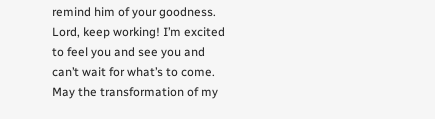remind him of your goodness. Lord, keep working! I’m excited to feel you and see you and can’t wait for what’s to come. May the transformation of my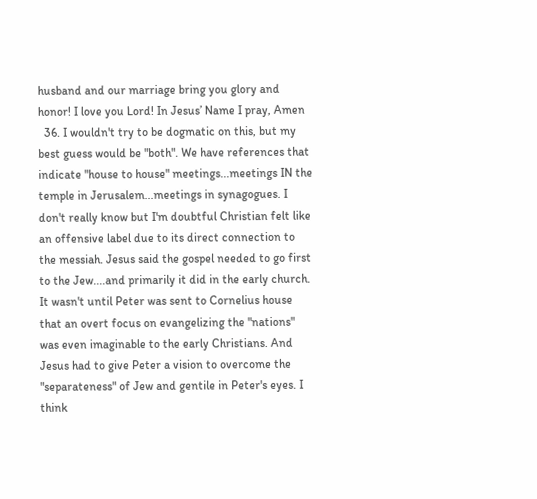husband and our marriage bring you glory and honor! I love you Lord! In Jesus’ Name I pray, Amen
  36. I wouldn't try to be dogmatic on this, but my best guess would be "both". We have references that indicate "house to house" meetings...meetings IN the temple in Jerusalem...meetings in synagogues. I don't really know but I'm doubtful Christian felt like an offensive label due to its direct connection to the messiah. Jesus said the gospel needed to go first to the Jew....and primarily it did in the early church. It wasn't until Peter was sent to Cornelius house that an overt focus on evangelizing the "nations" was even imaginable to the early Christians. And Jesus had to give Peter a vision to overcome the "separateness" of Jew and gentile in Peter's eyes. I think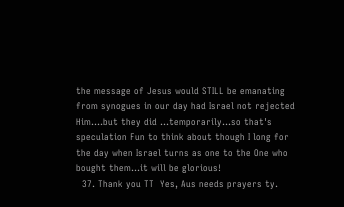the message of Jesus would STILL be emanating from synogues in our day had Israel not rejected Him....but they did ...temporarily...so that's speculation Fun to think about though I long for the day when Israel turns as one to the One who bought them...it will be glorious!
  37. Thank you TT  Yes, Aus needs prayers ty.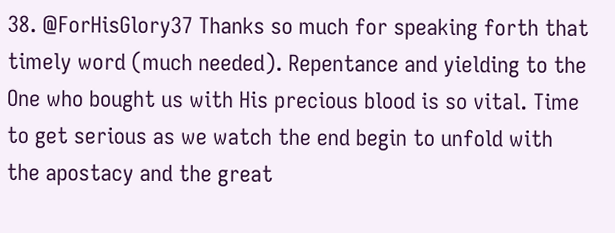38. @ForHisGlory37 Thanks so much for speaking forth that timely word (much needed). Repentance and yielding to the One who bought us with His precious blood is so vital. Time to get serious as we watch the end begin to unfold with the apostacy and the great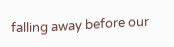falling away before our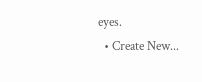eyes.
  • Create New...